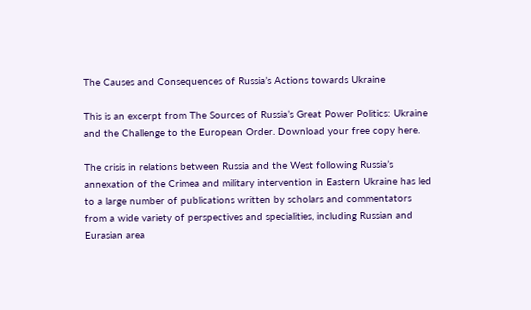The Causes and Consequences of Russia’s Actions towards Ukraine

This is an excerpt from The Sources of Russia’s Great Power Politics: Ukraine and the Challenge to the European Order. Download your free copy here.

The crisis in relations between Russia and the West following Russia’s annexation of the Crimea and military intervention in Eastern Ukraine has led to a large number of publications written by scholars and commentators from a wide variety of perspectives and specialities, including Russian and Eurasian area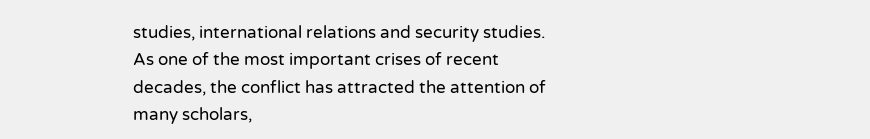studies, international relations and security studies. As one of the most important crises of recent decades, the conflict has attracted the attention of many scholars,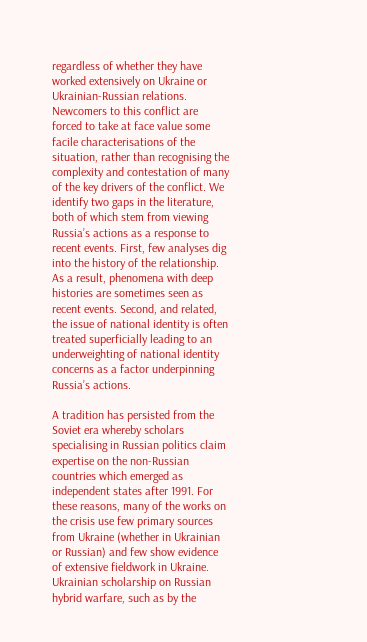regardless of whether they have worked extensively on Ukraine or Ukrainian-Russian relations. Newcomers to this conflict are forced to take at face value some facile characterisations of the situation, rather than recognising the complexity and contestation of many of the key drivers of the conflict. We identify two gaps in the literature, both of which stem from viewing Russia’s actions as a response to recent events. First, few analyses dig into the history of the relationship. As a result, phenomena with deep histories are sometimes seen as recent events. Second, and related, the issue of national identity is often treated superficially leading to an underweighting of national identity concerns as a factor underpinning Russia’s actions.

A tradition has persisted from the Soviet era whereby scholars specialising in Russian politics claim expertise on the non-Russian countries which emerged as independent states after 1991. For these reasons, many of the works on the crisis use few primary sources from Ukraine (whether in Ukrainian or Russian) and few show evidence of extensive fieldwork in Ukraine. Ukrainian scholarship on Russian hybrid warfare, such as by the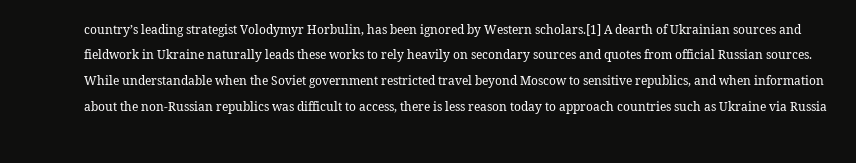country’s leading strategist Volodymyr Horbulin, has been ignored by Western scholars.[1] A dearth of Ukrainian sources and fieldwork in Ukraine naturally leads these works to rely heavily on secondary sources and quotes from official Russian sources. While understandable when the Soviet government restricted travel beyond Moscow to sensitive republics, and when information about the non-Russian republics was difficult to access, there is less reason today to approach countries such as Ukraine via Russia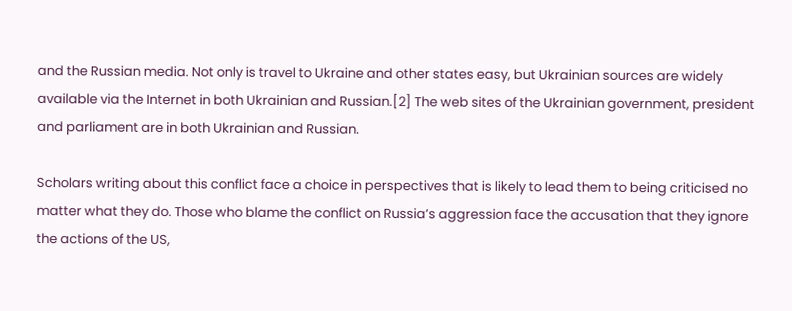and the Russian media. Not only is travel to Ukraine and other states easy, but Ukrainian sources are widely available via the Internet in both Ukrainian and Russian.[2] The web sites of the Ukrainian government, president and parliament are in both Ukrainian and Russian.

Scholars writing about this conflict face a choice in perspectives that is likely to lead them to being criticised no matter what they do. Those who blame the conflict on Russia’s aggression face the accusation that they ignore the actions of the US,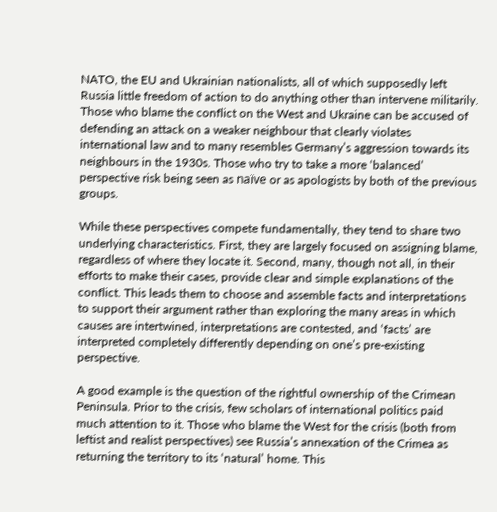NATO, the EU and Ukrainian nationalists, all of which supposedly left Russia little freedom of action to do anything other than intervene militarily. Those who blame the conflict on the West and Ukraine can be accused of defending an attack on a weaker neighbour that clearly violates international law and to many resembles Germany’s aggression towards its neighbours in the 1930s. Those who try to take a more ‘balanced’ perspective risk being seen as naïve or as apologists by both of the previous groups.

While these perspectives compete fundamentally, they tend to share two underlying characteristics. First, they are largely focused on assigning blame, regardless of where they locate it. Second, many, though not all, in their efforts to make their cases, provide clear and simple explanations of the conflict. This leads them to choose and assemble facts and interpretations to support their argument rather than exploring the many areas in which causes are intertwined, interpretations are contested, and ‘facts’ are interpreted completely differently depending on one’s pre-existing perspective.

A good example is the question of the rightful ownership of the Crimean Peninsula. Prior to the crisis, few scholars of international politics paid much attention to it. Those who blame the West for the crisis (both from leftist and realist perspectives) see Russia’s annexation of the Crimea as returning the territory to its ‘natural’ home. This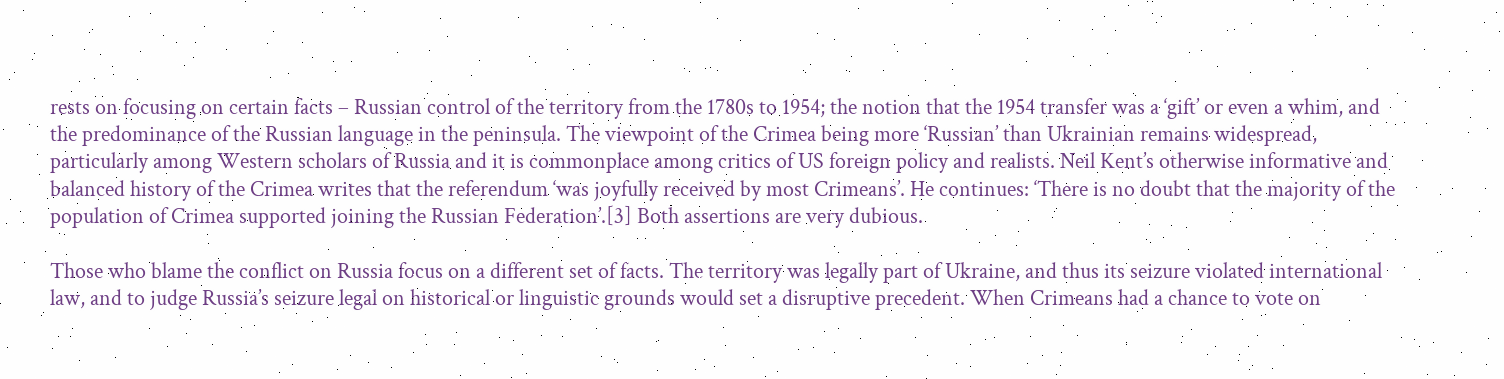rests on focusing on certain facts – Russian control of the territory from the 1780s to 1954; the notion that the 1954 transfer was a ‘gift’ or even a whim, and the predominance of the Russian language in the peninsula. The viewpoint of the Crimea being more ‘Russian’ than Ukrainian remains widespread, particularly among Western scholars of Russia and it is commonplace among critics of US foreign policy and realists. Neil Kent’s otherwise informative and balanced history of the Crimea writes that the referendum ‘was joyfully received by most Crimeans’. He continues: ‘There is no doubt that the majority of the population of Crimea supported joining the Russian Federation’.[3] Both assertions are very dubious.

Those who blame the conflict on Russia focus on a different set of facts. The territory was legally part of Ukraine, and thus its seizure violated international law, and to judge Russia’s seizure legal on historical or linguistic grounds would set a disruptive precedent. When Crimeans had a chance to vote on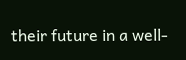their future in a well-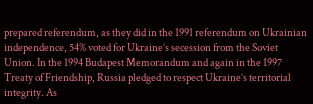prepared referendum, as they did in the 1991 referendum on Ukrainian independence, 54% voted for Ukraine’s secession from the Soviet Union. In the 1994 Budapest Memorandum and again in the 1997 Treaty of Friendship, Russia pledged to respect Ukraine’s territorial integrity. As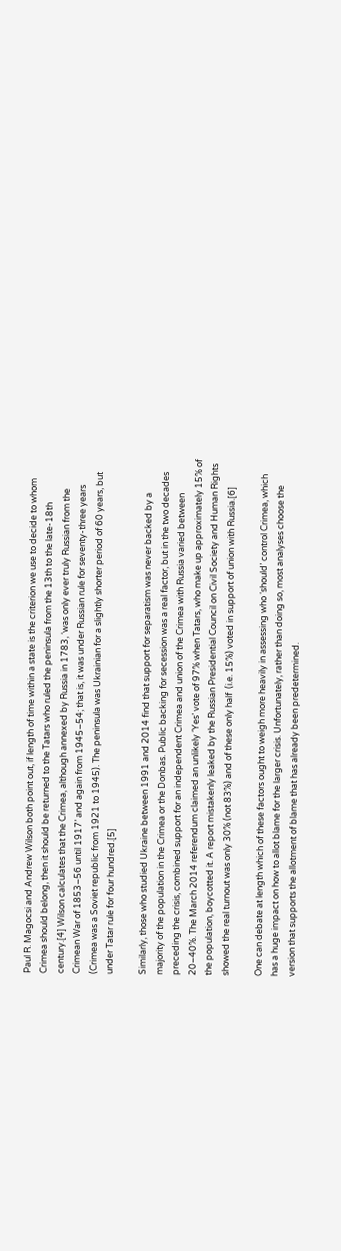Paul R. Magocsi and Andrew Wilson both point out, if length of time within a state is the criterion we use to decide to whom Crimea should belong, then it should be returned to the Tatars who ruled the peninsula from the 13th to the late-18th century.[4] Wilson calculates that the Crimea, although annexed by Russia in 1783, ‘was only ever truly Russian from the Crimean War of 1853–56 until 1917’ and again from 1945–54; that is, it was under Russian rule for seventy-three years (Crimea was a Soviet republic from 1921 to 1945). The peninsula was Ukrainian for a slightly shorter period of 60 years, but under Tatar rule for four hundred.[5]

Similarly, those who studied Ukraine between 1991 and 2014 find that support for separatism was never backed by a majority of the population in the Crimea or the Donbas. Public backing for secession was a real factor, but in the two decades preceding the crisis, combined support for an independent Crimea and union of the Crimea with Russia varied between 20–40%. The March 2014 referendum claimed an unlikely ‘Yes’ vote of 97% when Tatars, who make up approximately 15% of the population, boycotted it. A report mistakenly leaked by the Russian Presidential Council on Civil Society and Human Rights showed the real turnout was only 30% (not 83%) and of these only half  (i.e. 15%) voted in support of union with Russia.[6]

One can debate at length which of these factors ought to weigh more heavily in assessing who ‘should’ control Crimea, which has a huge impact on how to allot blame for the larger crisis. Unfortunately, rather than doing so, most analyses choose the version that supports the allotment of blame that has already been predetermined.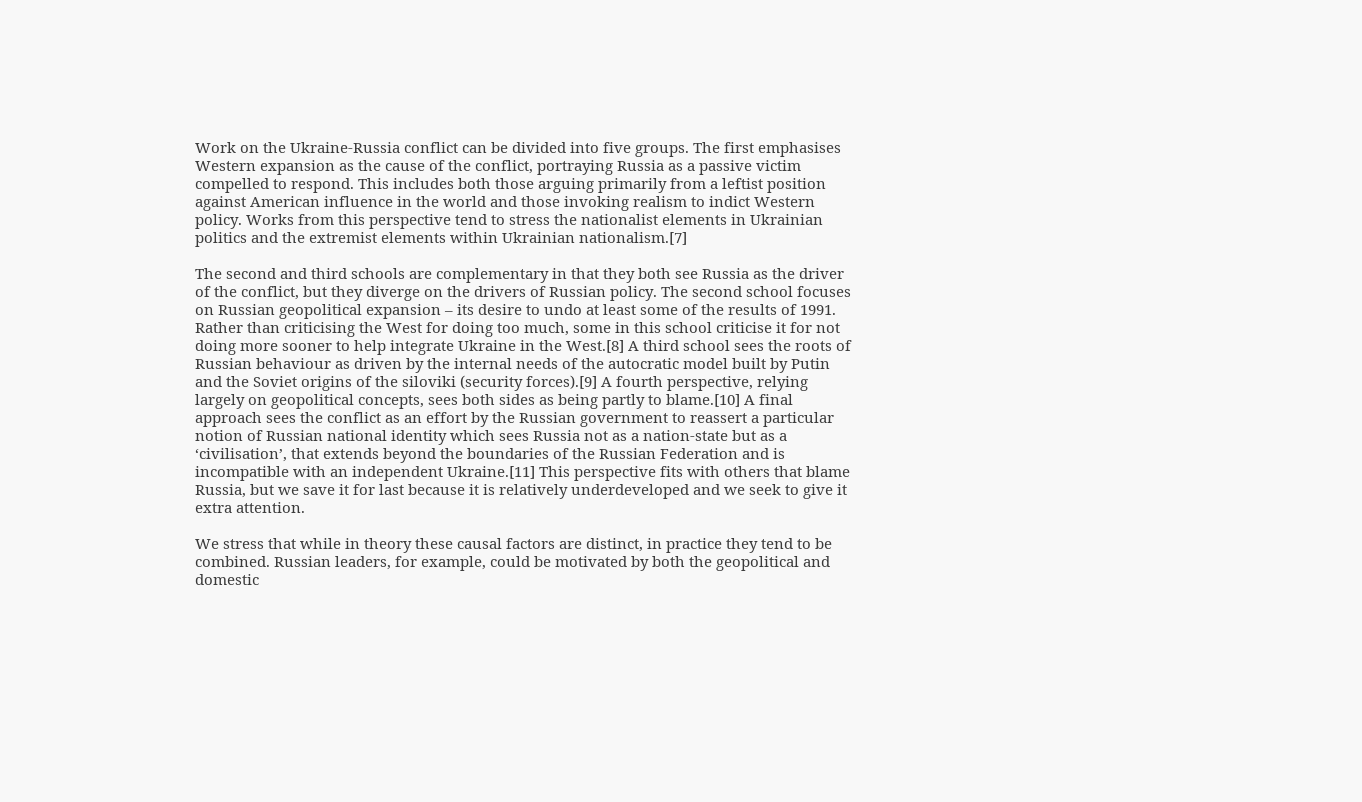Work on the Ukraine-Russia conflict can be divided into five groups. The first emphasises Western expansion as the cause of the conflict, portraying Russia as a passive victim compelled to respond. This includes both those arguing primarily from a leftist position against American influence in the world and those invoking realism to indict Western policy. Works from this perspective tend to stress the nationalist elements in Ukrainian politics and the extremist elements within Ukrainian nationalism.[7]

The second and third schools are complementary in that they both see Russia as the driver of the conflict, but they diverge on the drivers of Russian policy. The second school focuses on Russian geopolitical expansion – its desire to undo at least some of the results of 1991. Rather than criticising the West for doing too much, some in this school criticise it for not doing more sooner to help integrate Ukraine in the West.[8] A third school sees the roots of Russian behaviour as driven by the internal needs of the autocratic model built by Putin and the Soviet origins of the siloviki (security forces).[9] A fourth perspective, relying largely on geopolitical concepts, sees both sides as being partly to blame.[10] A final approach sees the conflict as an effort by the Russian government to reassert a particular notion of Russian national identity which sees Russia not as a nation-state but as a ‘civilisation’, that extends beyond the boundaries of the Russian Federation and is incompatible with an independent Ukraine.[11] This perspective fits with others that blame Russia, but we save it for last because it is relatively underdeveloped and we seek to give it extra attention.

We stress that while in theory these causal factors are distinct, in practice they tend to be combined. Russian leaders, for example, could be motivated by both the geopolitical and domestic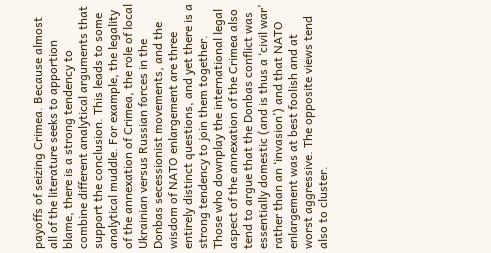payoffs of seizing Crimea. Because almost all of the literature seeks to apportion blame, there is a strong tendency to combine different analytical arguments that support the conclusion. This leads to some analytical muddle. For example, the legality of the annexation of Crimea, the role of local Ukrainian versus Russian forces in the Donbas secessionist movements, and the wisdom of NATO enlargement are three entirely distinct questions, and yet there is a strong tendency to join them together. Those who downplay the international legal aspect of the annexation of the Crimea also tend to argue that the Donbas conflict was essentially domestic (and is thus a ‘civil war’ rather than an ‘invasion’) and that NATO enlargement was at best foolish and at worst aggressive. The opposite views tend also to cluster.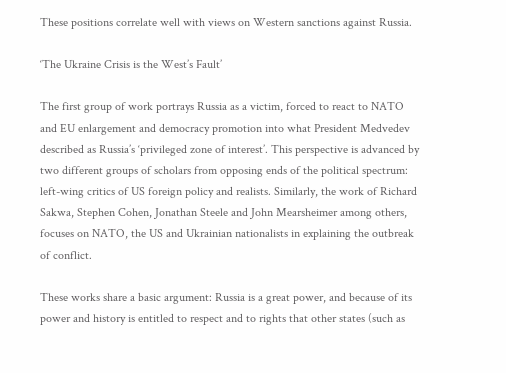These positions correlate well with views on Western sanctions against Russia.

‘The Ukraine Crisis is the West’s Fault’

The first group of work portrays Russia as a victim, forced to react to NATO and EU enlargement and democracy promotion into what President Medvedev described as Russia’s ‘privileged zone of interest’. This perspective is advanced by two different groups of scholars from opposing ends of the political spectrum: left-wing critics of US foreign policy and realists. Similarly, the work of Richard Sakwa, Stephen Cohen, Jonathan Steele and John Mearsheimer among others, focuses on NATO, the US and Ukrainian nationalists in explaining the outbreak of conflict.

These works share a basic argument: Russia is a great power, and because of its power and history is entitled to respect and to rights that other states (such as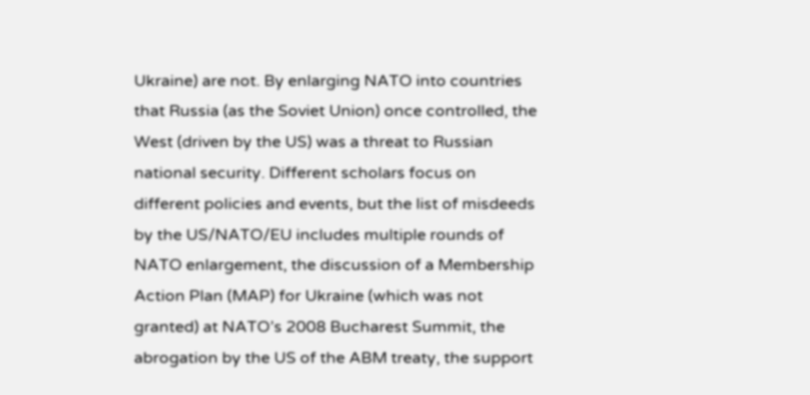Ukraine) are not. By enlarging NATO into countries that Russia (as the Soviet Union) once controlled, the West (driven by the US) was a threat to Russian national security. Different scholars focus on different policies and events, but the list of misdeeds by the US/NATO/EU includes multiple rounds of NATO enlargement, the discussion of a Membership Action Plan (MAP) for Ukraine (which was not granted) at NATO’s 2008 Bucharest Summit, the abrogation by the US of the ABM treaty, the support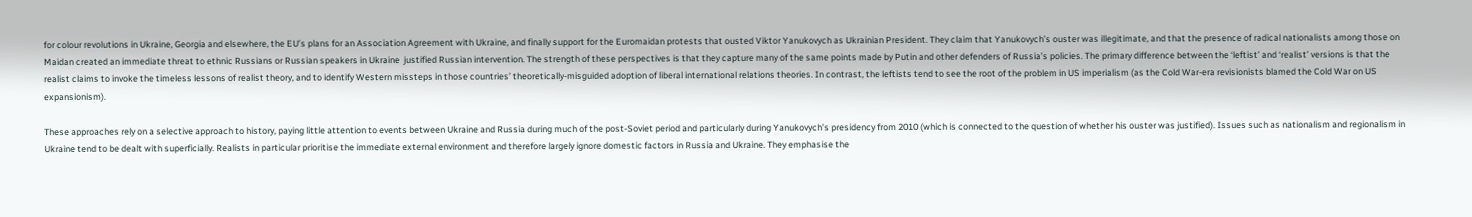for colour revolutions in Ukraine, Georgia and elsewhere, the EU’s plans for an Association Agreement with Ukraine, and finally support for the Euromaidan protests that ousted Viktor Yanukovych as Ukrainian President. They claim that Yanukovych’s ouster was illegitimate, and that the presence of radical nationalists among those on Maidan created an immediate threat to ethnic Russians or Russian speakers in Ukraine  justified Russian intervention. The strength of these perspectives is that they capture many of the same points made by Putin and other defenders of Russia’s policies. The primary difference between the ‘leftist’ and ‘realist’ versions is that the realist claims to invoke the timeless lessons of realist theory, and to identify Western missteps in those countries’ theoretically-misguided adoption of liberal international relations theories. In contrast, the leftists tend to see the root of the problem in US imperialism (as the Cold War-era revisionists blamed the Cold War on US expansionism).

These approaches rely on a selective approach to history, paying little attention to events between Ukraine and Russia during much of the post-Soviet period and particularly during Yanukovych’s presidency from 2010 (which is connected to the question of whether his ouster was justified). Issues such as nationalism and regionalism in Ukraine tend to be dealt with superficially. Realists in particular prioritise the immediate external environment and therefore largely ignore domestic factors in Russia and Ukraine. They emphasise the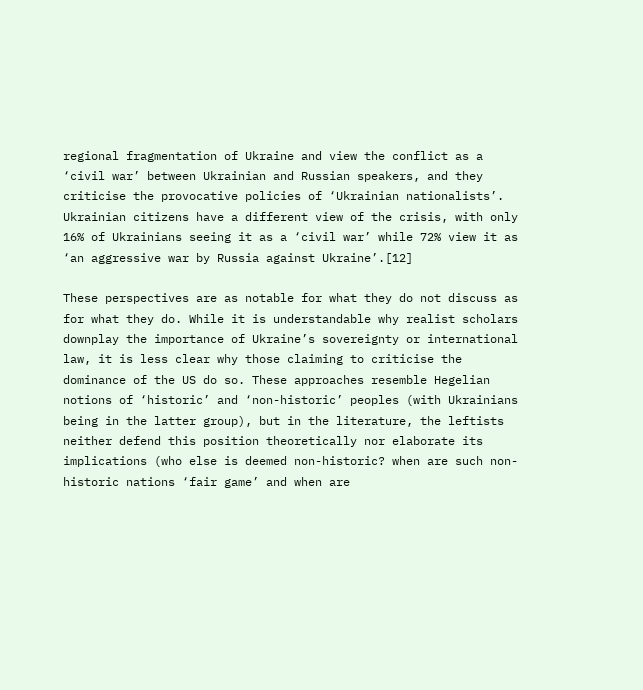regional fragmentation of Ukraine and view the conflict as a ‘civil war’ between Ukrainian and Russian speakers, and they criticise the provocative policies of ‘Ukrainian nationalists’. Ukrainian citizens have a different view of the crisis, with only 16% of Ukrainians seeing it as a ‘civil war’ while 72% view it as ‘an aggressive war by Russia against Ukraine’.[12]

These perspectives are as notable for what they do not discuss as for what they do. While it is understandable why realist scholars downplay the importance of Ukraine’s sovereignty or international law, it is less clear why those claiming to criticise the dominance of the US do so. These approaches resemble Hegelian notions of ‘historic’ and ‘non-historic’ peoples (with Ukrainians being in the latter group), but in the literature, the leftists neither defend this position theoretically nor elaborate its implications (who else is deemed non-historic? when are such non-historic nations ‘fair game’ and when are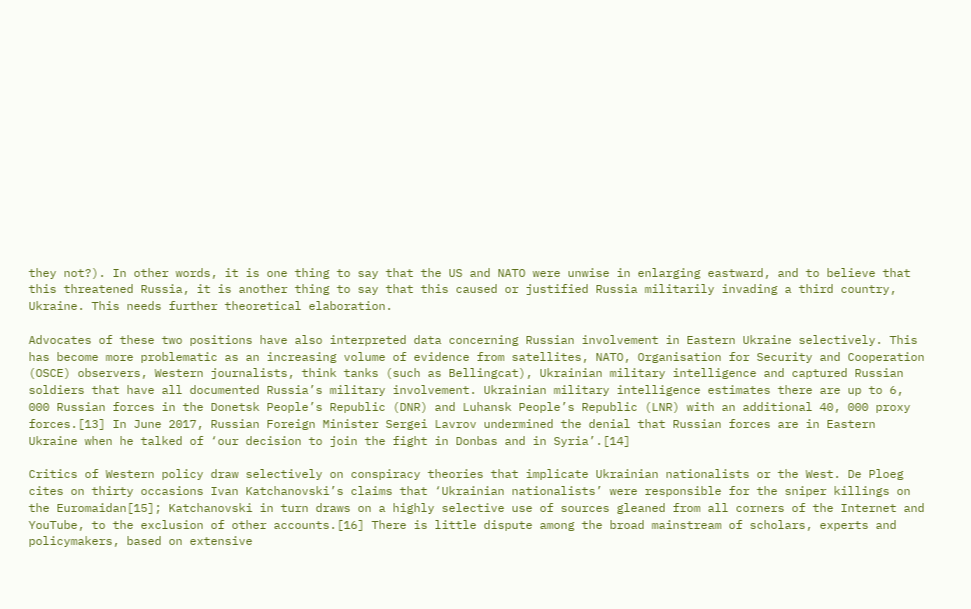they not?). In other words, it is one thing to say that the US and NATO were unwise in enlarging eastward, and to believe that this threatened Russia, it is another thing to say that this caused or justified Russia militarily invading a third country, Ukraine. This needs further theoretical elaboration.

Advocates of these two positions have also interpreted data concerning Russian involvement in Eastern Ukraine selectively. This has become more problematic as an increasing volume of evidence from satellites, NATO, Organisation for Security and Cooperation (OSCE) observers, Western journalists, think tanks (such as Bellingcat), Ukrainian military intelligence and captured Russian soldiers that have all documented Russia’s military involvement. Ukrainian military intelligence estimates there are up to 6, 000 Russian forces in the Donetsk People’s Republic (DNR) and Luhansk People’s Republic (LNR) with an additional 40, 000 proxy forces.[13] In June 2017, Russian Foreign Minister Sergei Lavrov undermined the denial that Russian forces are in Eastern Ukraine when he talked of ‘our decision to join the fight in Donbas and in Syria’.[14]

Critics of Western policy draw selectively on conspiracy theories that implicate Ukrainian nationalists or the West. De Ploeg cites on thirty occasions Ivan Katchanovski’s claims that ‘Ukrainian nationalists’ were responsible for the sniper killings on the Euromaidan[15]; Katchanovski in turn draws on a highly selective use of sources gleaned from all corners of the Internet and YouTube, to the exclusion of other accounts.[16] There is little dispute among the broad mainstream of scholars, experts and policymakers, based on extensive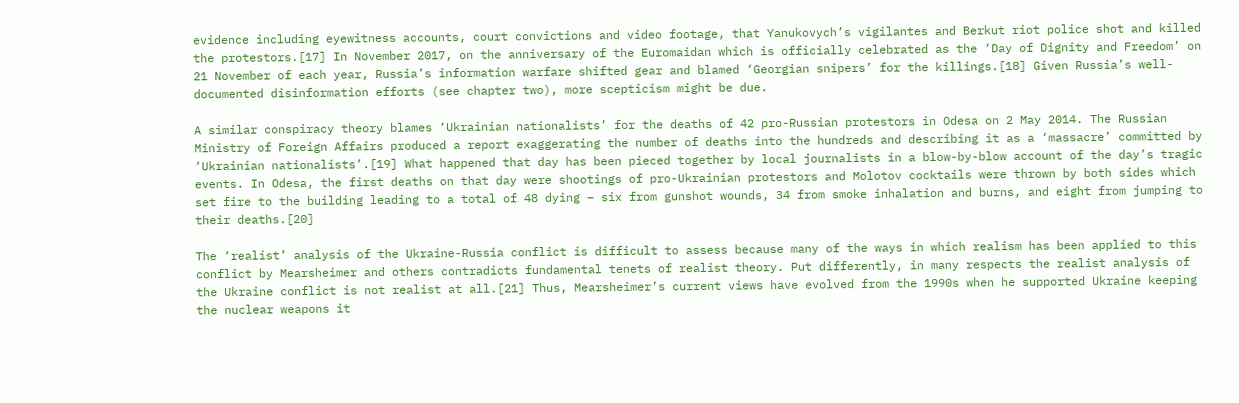evidence including eyewitness accounts, court convictions and video footage, that Yanukovych’s vigilantes and Berkut riot police shot and killed the protestors.[17] In November 2017, on the anniversary of the Euromaidan which is officially celebrated as the ‘Day of Dignity and Freedom’ on 21 November of each year, Russia’s information warfare shifted gear and blamed ‘Georgian snipers’ for the killings.[18] Given Russia’s well-documented disinformation efforts (see chapter two), more scepticism might be due.

A similar conspiracy theory blames ‘Ukrainian nationalists’ for the deaths of 42 pro-Russian protestors in Odesa on 2 May 2014. The Russian Ministry of Foreign Affairs produced a report exaggerating the number of deaths into the hundreds and describing it as a ‘massacre’ committed by ‘Ukrainian nationalists’.[19] What happened that day has been pieced together by local journalists in a blow-by-blow account of the day’s tragic events. In Odesa, the first deaths on that day were shootings of pro-Ukrainian protestors and Molotov cocktails were thrown by both sides which set fire to the building leading to a total of 48 dying – six from gunshot wounds, 34 from smoke inhalation and burns, and eight from jumping to their deaths.[20]

The ‘realist’ analysis of the Ukraine-Russia conflict is difficult to assess because many of the ways in which realism has been applied to this conflict by Mearsheimer and others contradicts fundamental tenets of realist theory. Put differently, in many respects the realist analysis of the Ukraine conflict is not realist at all.[21] Thus, Mearsheimer’s current views have evolved from the 1990s when he supported Ukraine keeping the nuclear weapons it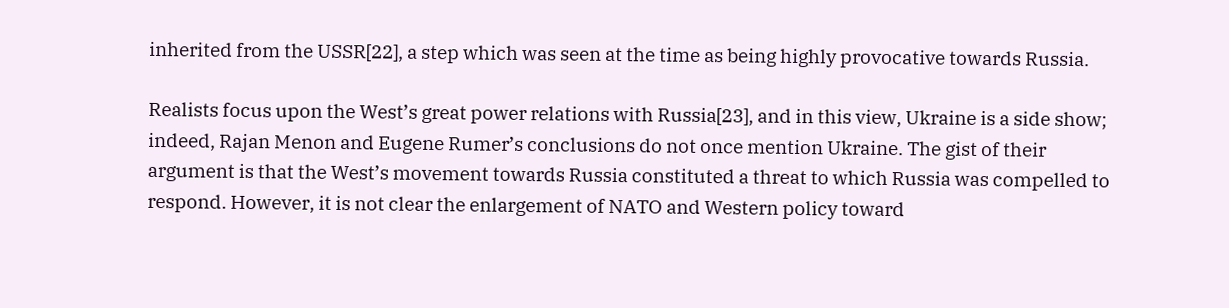inherited from the USSR[22], a step which was seen at the time as being highly provocative towards Russia.

Realists focus upon the West’s great power relations with Russia[23], and in this view, Ukraine is a side show; indeed, Rajan Menon and Eugene Rumer’s conclusions do not once mention Ukraine. The gist of their argument is that the West’s movement towards Russia constituted a threat to which Russia was compelled to respond. However, it is not clear the enlargement of NATO and Western policy toward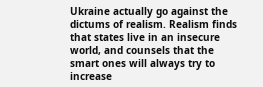Ukraine actually go against the dictums of realism. Realism finds that states live in an insecure world, and counsels that the smart ones will always try to increase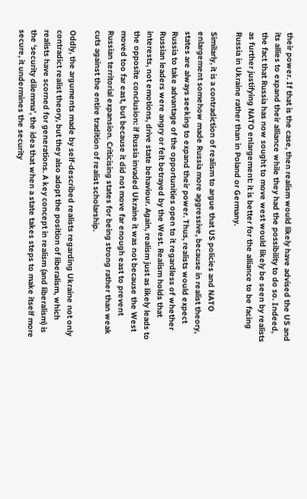their power. If that is the case, then realism would likely have advised the US and its allies to expand their alliance while they had the possibility to do so. Indeed, the fact that Russia has now sought to move west would likely be seen by realists as further justifying NATO enlargement: it is better for the alliance to be facing Russia in Ukraine rather than in Poland or Germany.

Similarly, it is a contradiction of realism to argue that US policies and NATO enlargement somehow made Russia more aggressive, because in realist theory, states are always seeking to expand their power. Thus, realists would expect Russia to take advantage of the opportunities open to it regardless of whether Russian leaders were angry or felt betrayed by the West. Realism holds that interests, not emotions, drive state behaviour. Again, realism just as likely leads to the opposite conclusion: if Russia invaded Ukraine it was not because the West moved too far east, but because it did not move far enough east to prevent Russian territorial expansion. Criticising states for being strong rather than weak cuts against the entire tradition of realist scholarship.

Oddly, the arguments made by self-described realists regarding Ukraine not only contradict realist theory, but they also adopt the position of liberalism, which realists have scorned for generations. A key concept in realism (and liberalism) is the ‘security dilemma’, the idea that when a state takes steps to make itself more secure, it undermines the security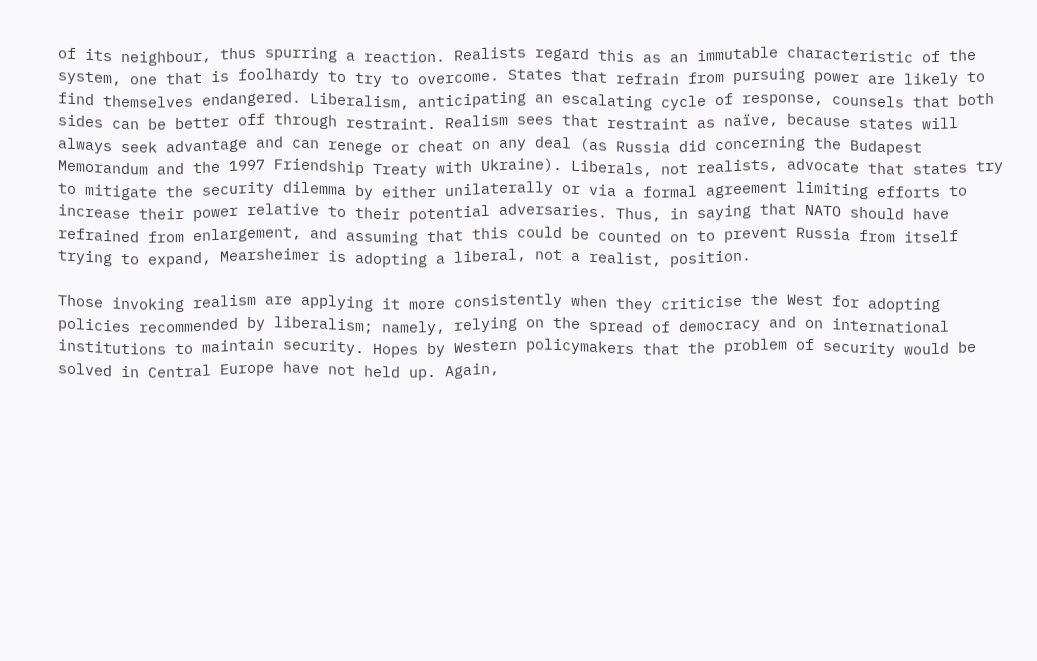of its neighbour, thus spurring a reaction. Realists regard this as an immutable characteristic of the system, one that is foolhardy to try to overcome. States that refrain from pursuing power are likely to find themselves endangered. Liberalism, anticipating an escalating cycle of response, counsels that both sides can be better off through restraint. Realism sees that restraint as naïve, because states will always seek advantage and can renege or cheat on any deal (as Russia did concerning the Budapest Memorandum and the 1997 Friendship Treaty with Ukraine). Liberals, not realists, advocate that states try to mitigate the security dilemma by either unilaterally or via a formal agreement limiting efforts to increase their power relative to their potential adversaries. Thus, in saying that NATO should have refrained from enlargement, and assuming that this could be counted on to prevent Russia from itself trying to expand, Mearsheimer is adopting a liberal, not a realist, position.

Those invoking realism are applying it more consistently when they criticise the West for adopting policies recommended by liberalism; namely, relying on the spread of democracy and on international institutions to maintain security. Hopes by Western policymakers that the problem of security would be solved in Central Europe have not held up. Again,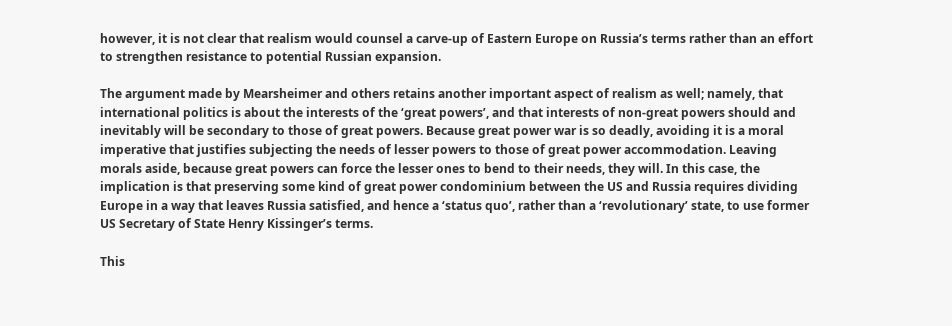however, it is not clear that realism would counsel a carve-up of Eastern Europe on Russia’s terms rather than an effort to strengthen resistance to potential Russian expansion.

The argument made by Mearsheimer and others retains another important aspect of realism as well; namely, that international politics is about the interests of the ‘great powers’, and that interests of non-great powers should and inevitably will be secondary to those of great powers. Because great power war is so deadly, avoiding it is a moral imperative that justifies subjecting the needs of lesser powers to those of great power accommodation. Leaving morals aside, because great powers can force the lesser ones to bend to their needs, they will. In this case, the implication is that preserving some kind of great power condominium between the US and Russia requires dividing Europe in a way that leaves Russia satisfied, and hence a ‘status quo’, rather than a ‘revolutionary’ state, to use former US Secretary of State Henry Kissinger’s terms.

This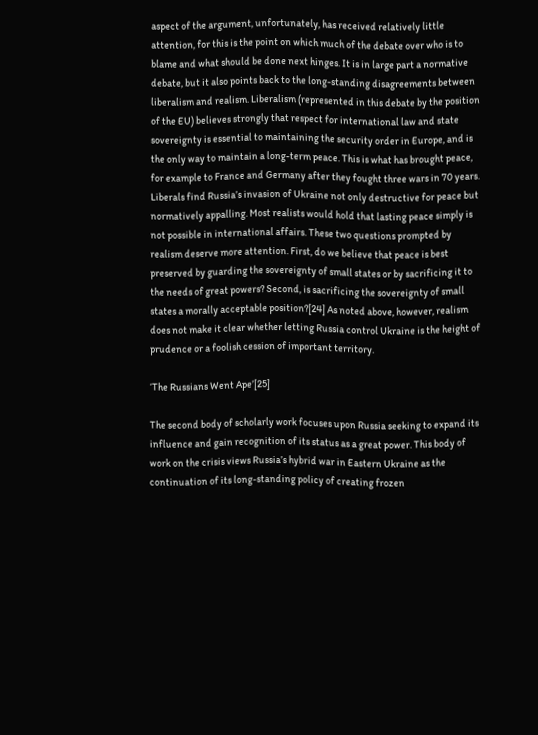aspect of the argument, unfortunately, has received relatively little attention, for this is the point on which much of the debate over who is to blame and what should be done next hinges. It is in large part a normative debate, but it also points back to the long-standing disagreements between liberalism and realism. Liberalism (represented in this debate by the position of the EU) believes strongly that respect for international law and state sovereignty is essential to maintaining the security order in Europe, and is the only way to maintain a long-term peace. This is what has brought peace, for example to France and Germany after they fought three wars in 70 years. Liberals find Russia’s invasion of Ukraine not only destructive for peace but normatively appalling. Most realists would hold that lasting peace simply is not possible in international affairs. These two questions prompted by realism deserve more attention. First, do we believe that peace is best preserved by guarding the sovereignty of small states or by sacrificing it to the needs of great powers? Second, is sacrificing the sovereignty of small states a morally acceptable position?[24] As noted above, however, realism does not make it clear whether letting Russia control Ukraine is the height of prudence or a foolish cession of important territory.

‘The Russians Went Ape’[25]

The second body of scholarly work focuses upon Russia seeking to expand its influence and gain recognition of its status as a great power. This body of work on the crisis views Russia’s hybrid war in Eastern Ukraine as the continuation of its long-standing policy of creating frozen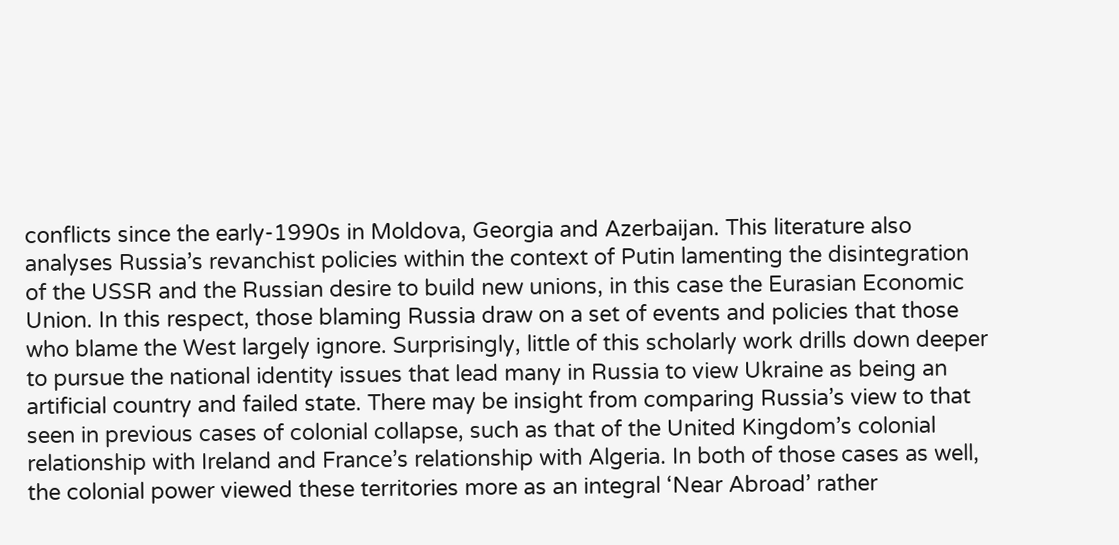conflicts since the early-1990s in Moldova, Georgia and Azerbaijan. This literature also analyses Russia’s revanchist policies within the context of Putin lamenting the disintegration of the USSR and the Russian desire to build new unions, in this case the Eurasian Economic Union. In this respect, those blaming Russia draw on a set of events and policies that those who blame the West largely ignore. Surprisingly, little of this scholarly work drills down deeper to pursue the national identity issues that lead many in Russia to view Ukraine as being an artificial country and failed state. There may be insight from comparing Russia’s view to that seen in previous cases of colonial collapse, such as that of the United Kingdom’s colonial relationship with Ireland and France’s relationship with Algeria. In both of those cases as well, the colonial power viewed these territories more as an integral ‘Near Abroad’ rather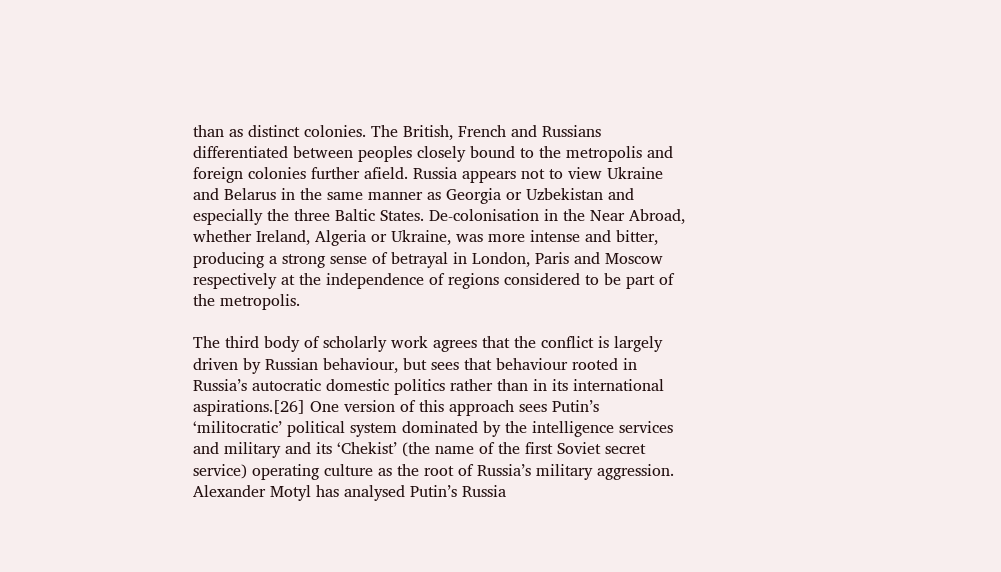than as distinct colonies. The British, French and Russians differentiated between peoples closely bound to the metropolis and foreign colonies further afield. Russia appears not to view Ukraine and Belarus in the same manner as Georgia or Uzbekistan and especially the three Baltic States. De-colonisation in the Near Abroad, whether Ireland, Algeria or Ukraine, was more intense and bitter, producing a strong sense of betrayal in London, Paris and Moscow respectively at the independence of regions considered to be part of the metropolis.

The third body of scholarly work agrees that the conflict is largely driven by Russian behaviour, but sees that behaviour rooted in Russia’s autocratic domestic politics rather than in its international aspirations.[26] One version of this approach sees Putin’s ‘militocratic’ political system dominated by the intelligence services and military and its ‘Chekist’ (the name of the first Soviet secret service) operating culture as the root of Russia’s military aggression. Alexander Motyl has analysed Putin’s Russia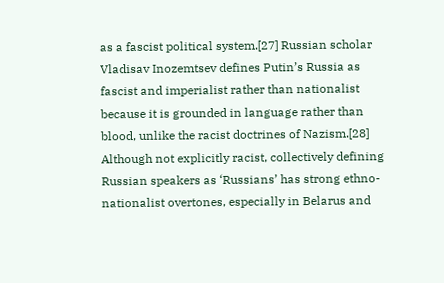as a fascist political system.[27] Russian scholar Vladisav Inozemtsev defines Putin’s Russia as fascist and imperialist rather than nationalist because it is grounded in language rather than blood, unlike the racist doctrines of Nazism.[28] Although not explicitly racist, collectively defining Russian speakers as ‘Russians’ has strong ethno-nationalist overtones, especially in Belarus and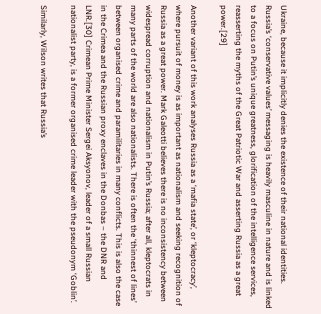Ukraine, because it implicitly denies the existence of their national identities. Russia’s ‘conservative values’ messaging is heavily masculine in nature and is linked to a focus on Putin’s unique greatness, glorification of the intelligence services, reasserting the myths of the Great Patriotic War and asserting Russia as a great power.[29]

Another variant of this work analyses Russia as a ‘mafia state’, or ‘kleptocracy’, where pursuit of money is as important as nationalism and seeking recognition of Russia as a great power. Mark Galeotti believes there is no inconsistency between widespread corruption and nationalism in Putin’s Russia; after all, kleptocrats in many parts of the world are also nationalists. There is often the ‘thinnest of lines’ between organised crime and paramilitaries in many conflicts. This is also the case in the Crimea and the Russian proxy enclaves in the Donbas – the DNR and LNR.[30] Crimean Prime Minister Sergei Aksyonov, leader of a small Russian nationalist party, is a former organised crime leader with the pseudonym ‘Goblin’.

Similarly, Wilson writes that Russia’s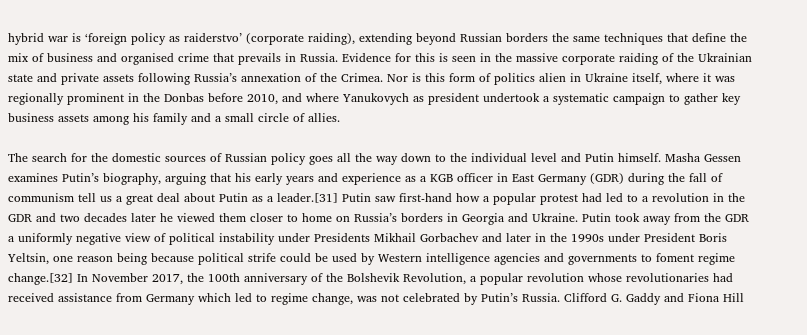hybrid war is ‘foreign policy as raiderstvo’ (corporate raiding), extending beyond Russian borders the same techniques that define the mix of business and organised crime that prevails in Russia. Evidence for this is seen in the massive corporate raiding of the Ukrainian state and private assets following Russia’s annexation of the Crimea. Nor is this form of politics alien in Ukraine itself, where it was regionally prominent in the Donbas before 2010, and where Yanukovych as president undertook a systematic campaign to gather key business assets among his family and a small circle of allies.

The search for the domestic sources of Russian policy goes all the way down to the individual level and Putin himself. Masha Gessen examines Putin’s biography, arguing that his early years and experience as a KGB officer in East Germany (GDR) during the fall of communism tell us a great deal about Putin as a leader.[31] Putin saw first-hand how a popular protest had led to a revolution in the GDR and two decades later he viewed them closer to home on Russia’s borders in Georgia and Ukraine. Putin took away from the GDR a uniformly negative view of political instability under Presidents Mikhail Gorbachev and later in the 1990s under President Boris Yeltsin, one reason being because political strife could be used by Western intelligence agencies and governments to foment regime change.[32] In November 2017, the 100th anniversary of the Bolshevik Revolution, a popular revolution whose revolutionaries had received assistance from Germany which led to regime change, was not celebrated by Putin’s Russia. Clifford G. Gaddy and Fiona Hill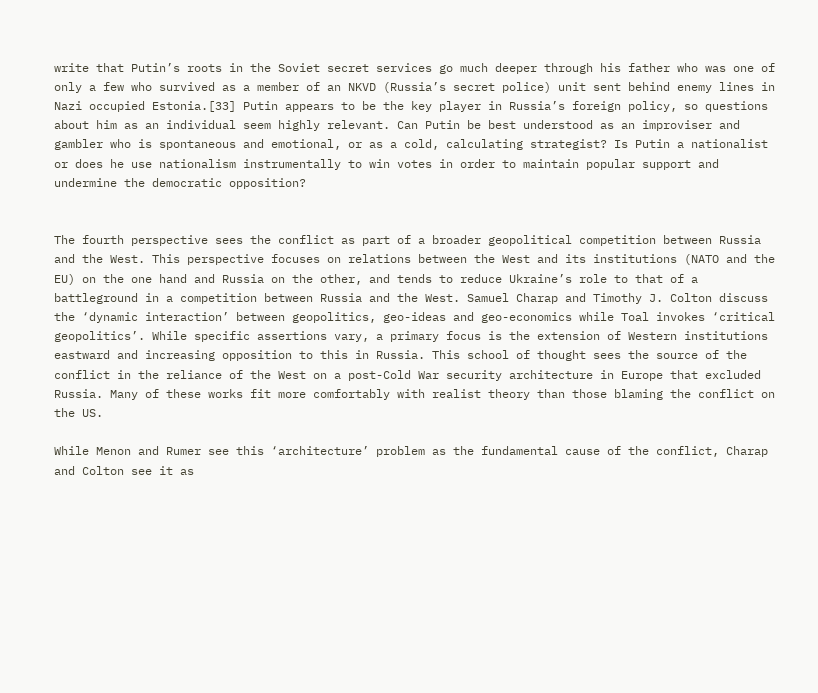write that Putin’s roots in the Soviet secret services go much deeper through his father who was one of only a few who survived as a member of an NKVD (Russia’s secret police) unit sent behind enemy lines in Nazi occupied Estonia.[33] Putin appears to be the key player in Russia’s foreign policy, so questions about him as an individual seem highly relevant. Can Putin be best understood as an improviser and gambler who is spontaneous and emotional, or as a cold, calculating strategist? Is Putin a nationalist or does he use nationalism instrumentally to win votes in order to maintain popular support and undermine the democratic opposition?


The fourth perspective sees the conflict as part of a broader geopolitical competition between Russia and the West. This perspective focuses on relations between the West and its institutions (NATO and the EU) on the one hand and Russia on the other, and tends to reduce Ukraine’s role to that of a battleground in a competition between Russia and the West. Samuel Charap and Timothy J. Colton discuss the ‘dynamic interaction’ between geopolitics, geo-ideas and geo-economics while Toal invokes ‘critical geopolitics’. While specific assertions vary, a primary focus is the extension of Western institutions eastward and increasing opposition to this in Russia. This school of thought sees the source of the conflict in the reliance of the West on a post-Cold War security architecture in Europe that excluded Russia. Many of these works fit more comfortably with realist theory than those blaming the conflict on the US.

While Menon and Rumer see this ‘architecture’ problem as the fundamental cause of the conflict, Charap and Colton see it as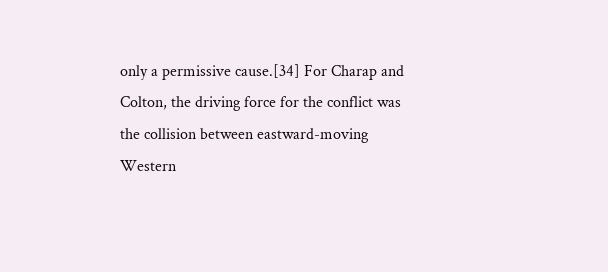only a permissive cause.[34] For Charap and Colton, the driving force for the conflict was the collision between eastward-moving Western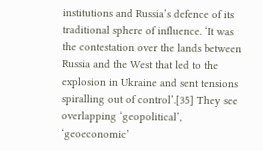institutions and Russia’s defence of its traditional sphere of influence. ‘It was the contestation over the lands between Russia and the West that led to the explosion in Ukraine and sent tensions spiralling out of control’.[35] They see overlapping ‘geopolitical’, ‘geoeconomic’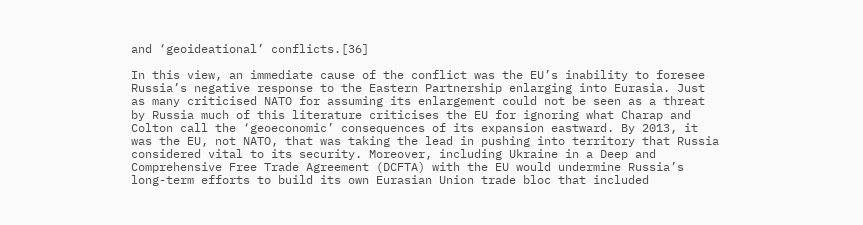and ‘geoideational’ conflicts.[36]

In this view, an immediate cause of the conflict was the EU’s inability to foresee Russia’s negative response to the Eastern Partnership enlarging into Eurasia. Just as many criticised NATO for assuming its enlargement could not be seen as a threat by Russia much of this literature criticises the EU for ignoring what Charap and Colton call the ‘geoeconomic’ consequences of its expansion eastward. By 2013, it was the EU, not NATO, that was taking the lead in pushing into territory that Russia considered vital to its security. Moreover, including Ukraine in a Deep and Comprehensive Free Trade Agreement (DCFTA) with the EU would undermine Russia’s long-term efforts to build its own Eurasian Union trade bloc that included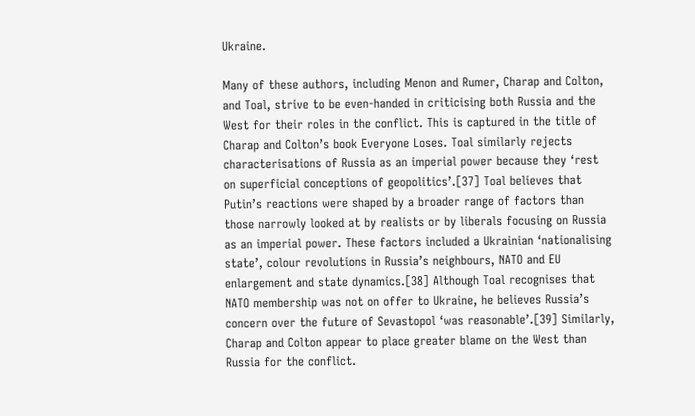Ukraine.

Many of these authors, including Menon and Rumer, Charap and Colton, and Toal, strive to be even-handed in criticising both Russia and the West for their roles in the conflict. This is captured in the title of Charap and Colton’s book Everyone Loses. Toal similarly rejects characterisations of Russia as an imperial power because they ‘rest on superficial conceptions of geopolitics’.[37] Toal believes that Putin’s reactions were shaped by a broader range of factors than those narrowly looked at by realists or by liberals focusing on Russia as an imperial power. These factors included a Ukrainian ‘nationalising state’, colour revolutions in Russia’s neighbours, NATO and EU enlargement and state dynamics.[38] Although Toal recognises that NATO membership was not on offer to Ukraine, he believes Russia’s concern over the future of Sevastopol ‘was reasonable’.[39] Similarly, Charap and Colton appear to place greater blame on the West than Russia for the conflict.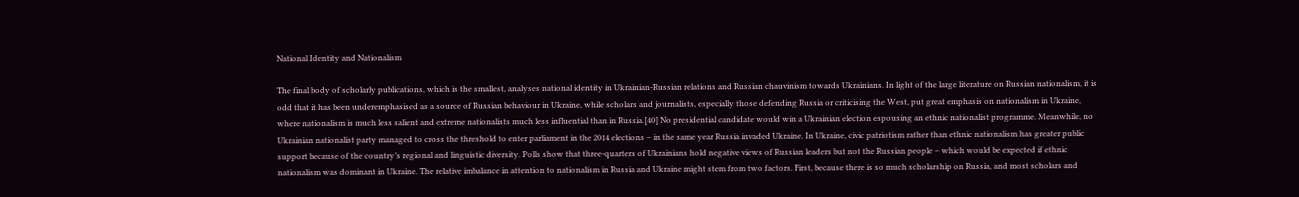National Identity and Nationalism

The final body of scholarly publications, which is the smallest, analyses national identity in Ukrainian-Russian relations and Russian chauvinism towards Ukrainians. In light of the large literature on Russian nationalism, it is odd that it has been underemphasised as a source of Russian behaviour in Ukraine, while scholars and journalists, especially those defending Russia or criticising the West, put great emphasis on nationalism in Ukraine, where nationalism is much less salient and extreme nationalists much less influential than in Russia.[40] No presidential candidate would win a Ukrainian election espousing an ethnic nationalist programme. Meanwhile, no Ukrainian nationalist party managed to cross the threshold to enter parliament in the 2014 elections – in the same year Russia invaded Ukraine. In Ukraine, civic patriotism rather than ethnic nationalism has greater public support because of the country’s regional and linguistic diversity. Polls show that three-quarters of Ukrainians hold negative views of Russian leaders but not the Russian people – which would be expected if ethnic nationalism was dominant in Ukraine. The relative imbalance in attention to nationalism in Russia and Ukraine might stem from two factors. First, because there is so much scholarship on Russia, and most scholars and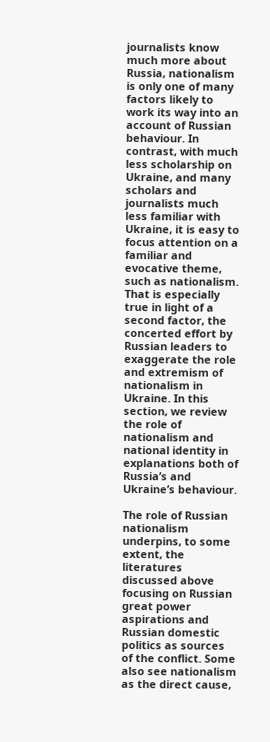journalists know much more about Russia, nationalism is only one of many factors likely to work its way into an account of Russian behaviour. In contrast, with much less scholarship on Ukraine, and many scholars and journalists much less familiar with Ukraine, it is easy to focus attention on a familiar and evocative theme, such as nationalism. That is especially true in light of a second factor, the concerted effort by Russian leaders to exaggerate the role and extremism of nationalism in Ukraine. In this section, we review the role of nationalism and national identity in explanations both of Russia’s and Ukraine’s behaviour.

The role of Russian nationalism underpins, to some extent, the literatures discussed above focusing on Russian great power aspirations and Russian domestic politics as sources of the conflict. Some also see nationalism as the direct cause,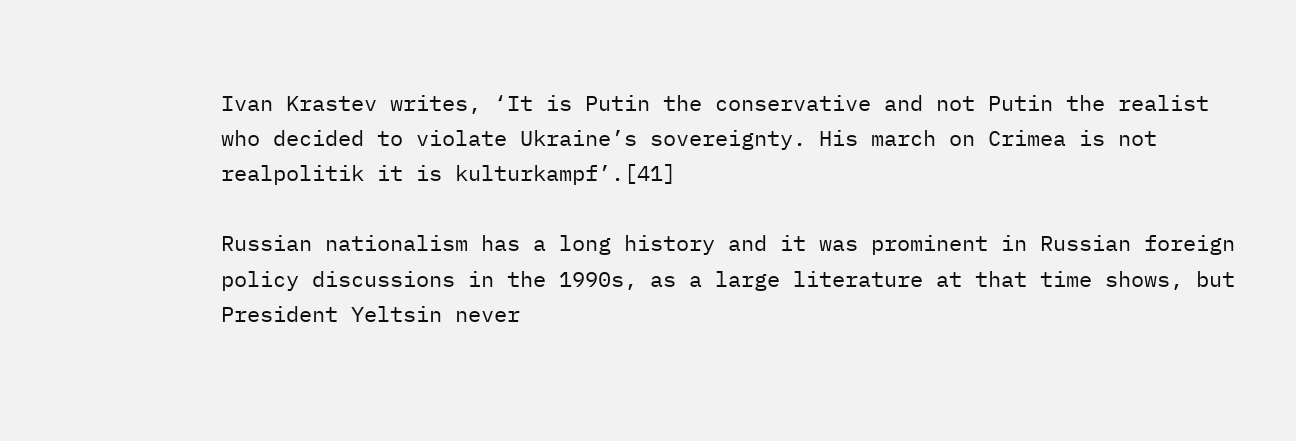Ivan Krastev writes, ‘It is Putin the conservative and not Putin the realist who decided to violate Ukraine’s sovereignty. His march on Crimea is not realpolitik it is kulturkampf’.[41]

Russian nationalism has a long history and it was prominent in Russian foreign policy discussions in the 1990s, as a large literature at that time shows, but President Yeltsin never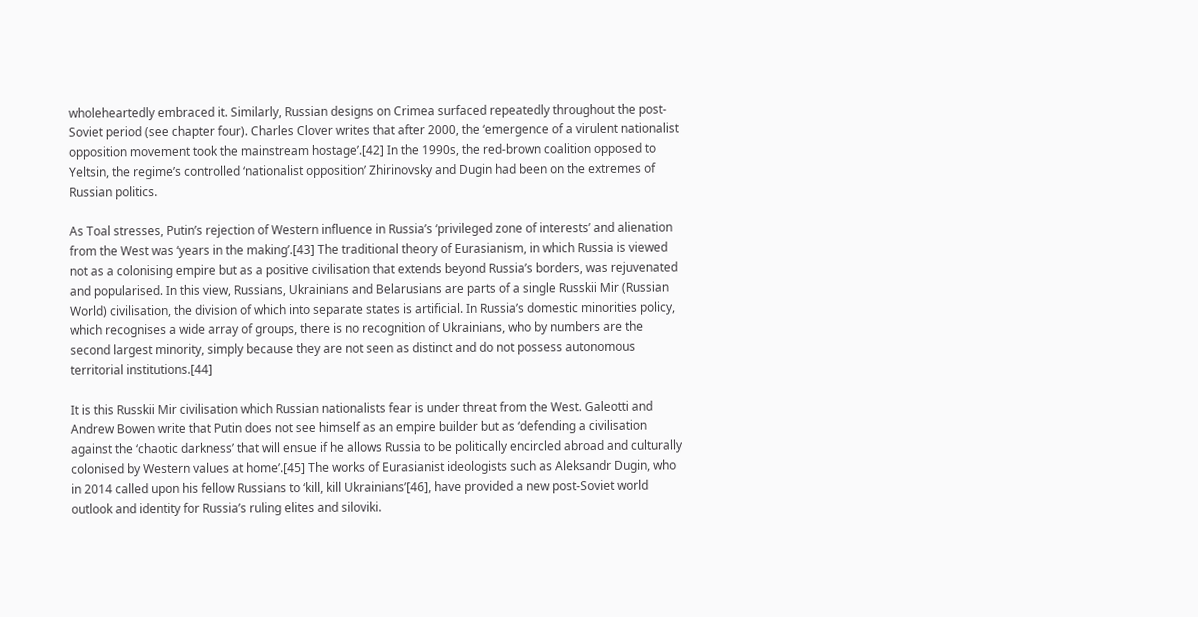wholeheartedly embraced it. Similarly, Russian designs on Crimea surfaced repeatedly throughout the post-Soviet period (see chapter four). Charles Clover writes that after 2000, the ‘emergence of a virulent nationalist opposition movement took the mainstream hostage’.[42] In the 1990s, the red-brown coalition opposed to Yeltsin, the regime’s controlled ‘nationalist opposition’ Zhirinovsky and Dugin had been on the extremes of Russian politics.

As Toal stresses, Putin’s rejection of Western influence in Russia’s ‘privileged zone of interests’ and alienation from the West was ‘years in the making’.[43] The traditional theory of Eurasianism, in which Russia is viewed not as a colonising empire but as a positive civilisation that extends beyond Russia’s borders, was rejuvenated and popularised. In this view, Russians, Ukrainians and Belarusians are parts of a single Russkii Mir (Russian World) civilisation, the division of which into separate states is artificial. In Russia’s domestic minorities policy, which recognises a wide array of groups, there is no recognition of Ukrainians, who by numbers are the second largest minority, simply because they are not seen as distinct and do not possess autonomous territorial institutions.[44]

It is this Russkii Mir civilisation which Russian nationalists fear is under threat from the West. Galeotti and Andrew Bowen write that Putin does not see himself as an empire builder but as ‘defending a civilisation against the ‘chaotic darkness’ that will ensue if he allows Russia to be politically encircled abroad and culturally colonised by Western values at home’.[45] The works of Eurasianist ideologists such as Aleksandr Dugin, who in 2014 called upon his fellow Russians to ‘kill, kill Ukrainians’[46], have provided a new post-Soviet world outlook and identity for Russia’s ruling elites and siloviki.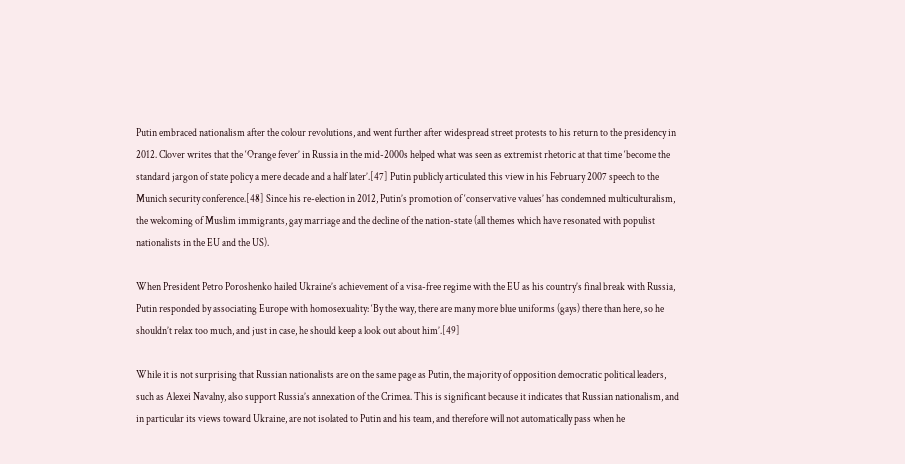Putin embraced nationalism after the colour revolutions, and went further after widespread street protests to his return to the presidency in 2012. Clover writes that the ‘Orange fever’ in Russia in the mid-2000s helped what was seen as extremist rhetoric at that time ‘become the standard jargon of state policy a mere decade and a half later’.[47] Putin publicly articulated this view in his February 2007 speech to the Munich security conference.[48] Since his re-election in 2012, Putin’s promotion of ‘conservative values’ has condemned multiculturalism, the welcoming of Muslim immigrants, gay marriage and the decline of the nation-state (all themes which have resonated with populist nationalists in the EU and the US).

When President Petro Poroshenko hailed Ukraine’s achievement of a visa-free regime with the EU as his country’s final break with Russia, Putin responded by associating Europe with homosexuality: ‘By the way, there are many more blue uniforms (gays) there than here, so he shouldn’t relax too much, and just in case, he should keep a look out about him’.[49]

While it is not surprising that Russian nationalists are on the same page as Putin, the majority of opposition democratic political leaders, such as Alexei Navalny, also support Russia’s annexation of the Crimea. This is significant because it indicates that Russian nationalism, and in particular its views toward Ukraine, are not isolated to Putin and his team, and therefore will not automatically pass when he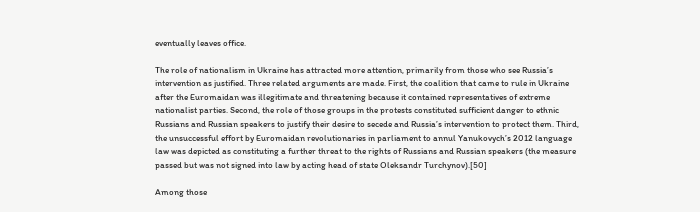eventually leaves office.

The role of nationalism in Ukraine has attracted more attention, primarily from those who see Russia’s intervention as justified. Three related arguments are made. First, the coalition that came to rule in Ukraine after the Euromaidan was illegitimate and threatening because it contained representatives of extreme nationalist parties. Second, the role of those groups in the protests constituted sufficient danger to ethnic Russians and Russian speakers to justify their desire to secede and Russia’s intervention to protect them. Third, the unsuccessful effort by Euromaidan revolutionaries in parliament to annul Yanukovych’s 2012 language law was depicted as constituting a further threat to the rights of Russians and Russian speakers (the measure passed but was not signed into law by acting head of state Oleksandr Turchynov).[50]

Among those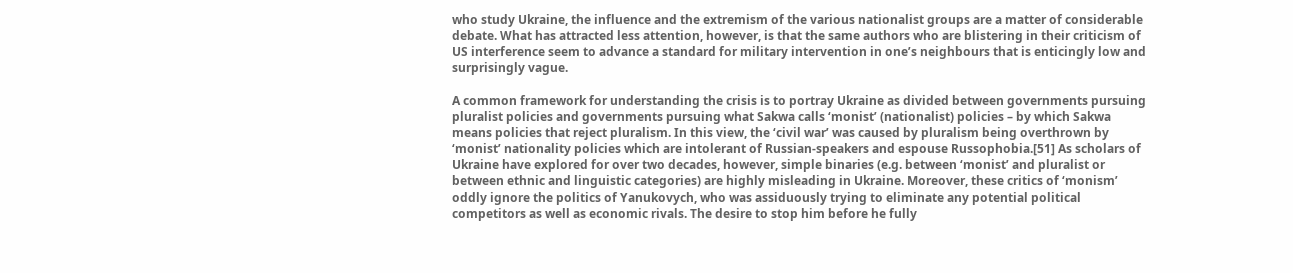who study Ukraine, the influence and the extremism of the various nationalist groups are a matter of considerable debate. What has attracted less attention, however, is that the same authors who are blistering in their criticism of US interference seem to advance a standard for military intervention in one’s neighbours that is enticingly low and surprisingly vague.

A common framework for understanding the crisis is to portray Ukraine as divided between governments pursuing pluralist policies and governments pursuing what Sakwa calls ‘monist’ (nationalist) policies – by which Sakwa means policies that reject pluralism. In this view, the ‘civil war’ was caused by pluralism being overthrown by ‘monist’ nationality policies which are intolerant of Russian-speakers and espouse Russophobia.[51] As scholars of Ukraine have explored for over two decades, however, simple binaries (e.g. between ‘monist’ and pluralist or between ethnic and linguistic categories) are highly misleading in Ukraine. Moreover, these critics of ‘monism’ oddly ignore the politics of Yanukovych, who was assiduously trying to eliminate any potential political competitors as well as economic rivals. The desire to stop him before he fully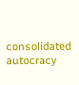consolidated autocracy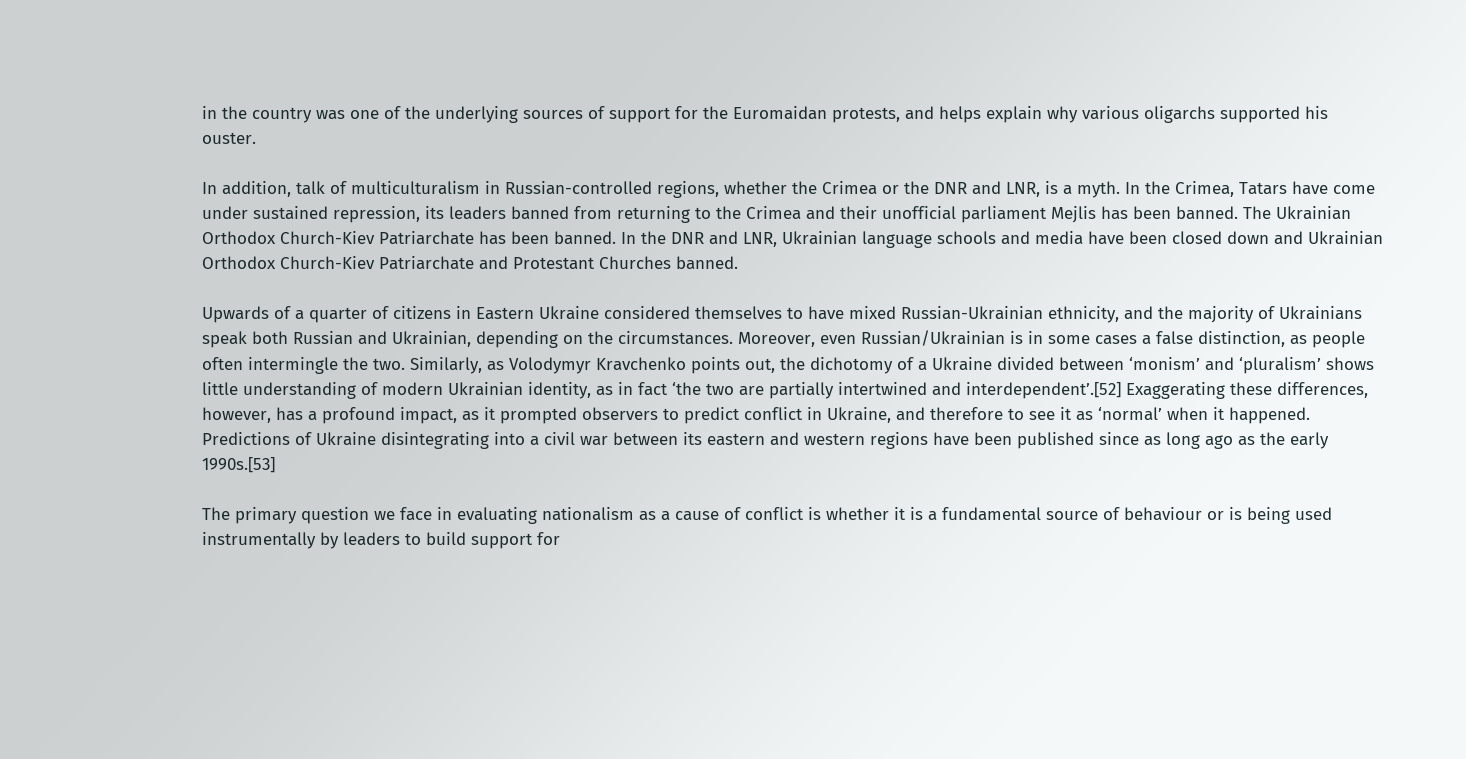in the country was one of the underlying sources of support for the Euromaidan protests, and helps explain why various oligarchs supported his ouster.

In addition, talk of multiculturalism in Russian-controlled regions, whether the Crimea or the DNR and LNR, is a myth. In the Crimea, Tatars have come under sustained repression, its leaders banned from returning to the Crimea and their unofficial parliament Mejlis has been banned. The Ukrainian Orthodox Church-Kiev Patriarchate has been banned. In the DNR and LNR, Ukrainian language schools and media have been closed down and Ukrainian Orthodox Church-Kiev Patriarchate and Protestant Churches banned.

Upwards of a quarter of citizens in Eastern Ukraine considered themselves to have mixed Russian-Ukrainian ethnicity, and the majority of Ukrainians speak both Russian and Ukrainian, depending on the circumstances. Moreover, even Russian/Ukrainian is in some cases a false distinction, as people often intermingle the two. Similarly, as Volodymyr Kravchenko points out, the dichotomy of a Ukraine divided between ‘monism’ and ‘pluralism’ shows little understanding of modern Ukrainian identity, as in fact ‘the two are partially intertwined and interdependent’.[52] Exaggerating these differences, however, has a profound impact, as it prompted observers to predict conflict in Ukraine, and therefore to see it as ‘normal’ when it happened. Predictions of Ukraine disintegrating into a civil war between its eastern and western regions have been published since as long ago as the early 1990s.[53]

The primary question we face in evaluating nationalism as a cause of conflict is whether it is a fundamental source of behaviour or is being used instrumentally by leaders to build support for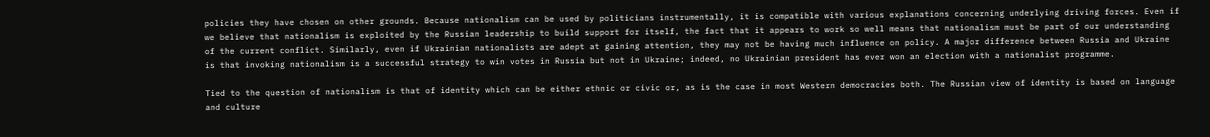policies they have chosen on other grounds. Because nationalism can be used by politicians instrumentally, it is compatible with various explanations concerning underlying driving forces. Even if we believe that nationalism is exploited by the Russian leadership to build support for itself, the fact that it appears to work so well means that nationalism must be part of our understanding of the current conflict. Similarly, even if Ukrainian nationalists are adept at gaining attention, they may not be having much influence on policy. A major difference between Russia and Ukraine is that invoking nationalism is a successful strategy to win votes in Russia but not in Ukraine; indeed, no Ukrainian president has ever won an election with a nationalist programme.

Tied to the question of nationalism is that of identity which can be either ethnic or civic or, as is the case in most Western democracies both. The Russian view of identity is based on language and culture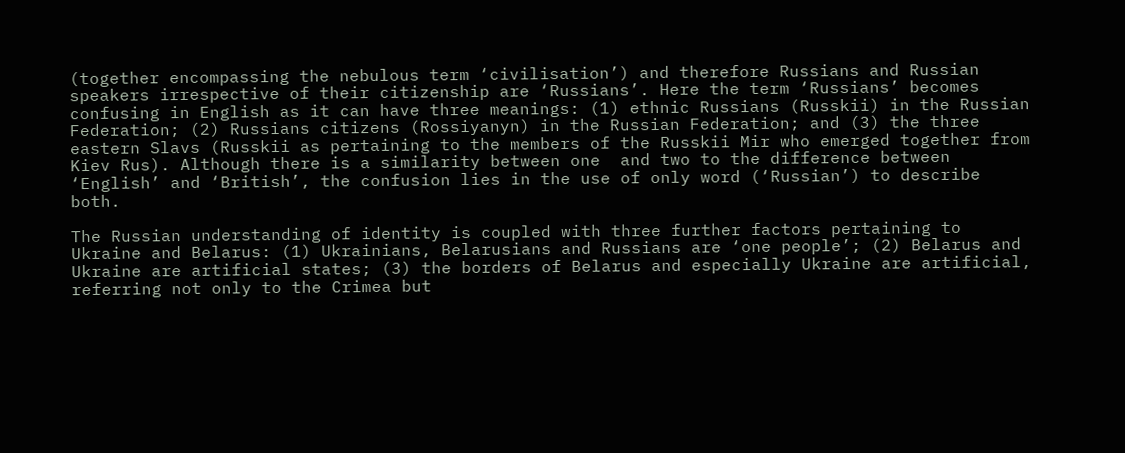(together encompassing the nebulous term ‘civilisation’) and therefore Russians and Russian speakers irrespective of their citizenship are ‘Russians’. Here the term ‘Russians’ becomes confusing in English as it can have three meanings: (1) ethnic Russians (Russkii) in the Russian Federation; (2) Russians citizens (Rossiyanyn) in the Russian Federation; and (3) the three eastern Slavs (Russkii as pertaining to the members of the Russkii Mir who emerged together from Kiev Rus). Although there is a similarity between one  and two to the difference between ‘English’ and ‘British’, the confusion lies in the use of only word (‘Russian’) to describe both.

The Russian understanding of identity is coupled with three further factors pertaining to Ukraine and Belarus: (1) Ukrainians, Belarusians and Russians are ‘one people’; (2) Belarus and Ukraine are artificial states; (3) the borders of Belarus and especially Ukraine are artificial, referring not only to the Crimea but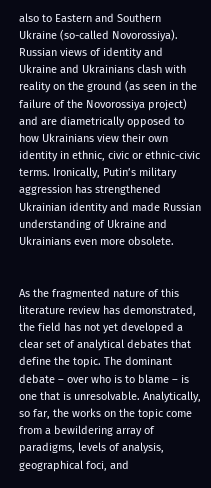also to Eastern and Southern Ukraine (so-called Novorossiya). Russian views of identity and Ukraine and Ukrainians clash with reality on the ground (as seen in the failure of the Novorossiya project) and are diametrically opposed to how Ukrainians view their own identity in ethnic, civic or ethnic-civic terms. Ironically, Putin’s military aggression has strengthened Ukrainian identity and made Russian understanding of Ukraine and Ukrainians even more obsolete.


As the fragmented nature of this literature review has demonstrated, the field has not yet developed a clear set of analytical debates that define the topic. The dominant debate – over who is to blame – is one that is unresolvable. Analytically, so far, the works on the topic come from a bewildering array of paradigms, levels of analysis, geographical foci, and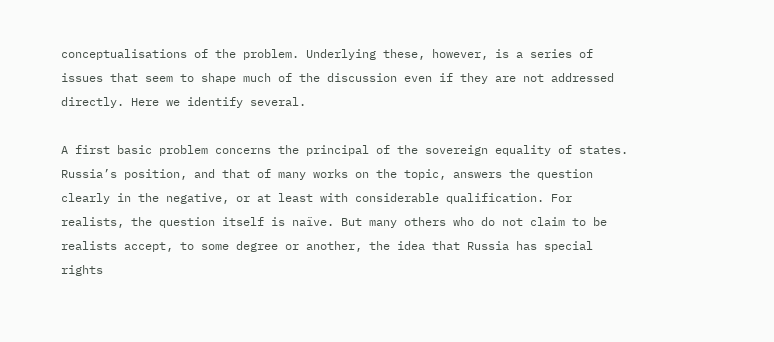conceptualisations of the problem. Underlying these, however, is a series of issues that seem to shape much of the discussion even if they are not addressed directly. Here we identify several.

A first basic problem concerns the principal of the sovereign equality of states. Russia’s position, and that of many works on the topic, answers the question clearly in the negative, or at least with considerable qualification. For realists, the question itself is naïve. But many others who do not claim to be realists accept, to some degree or another, the idea that Russia has special rights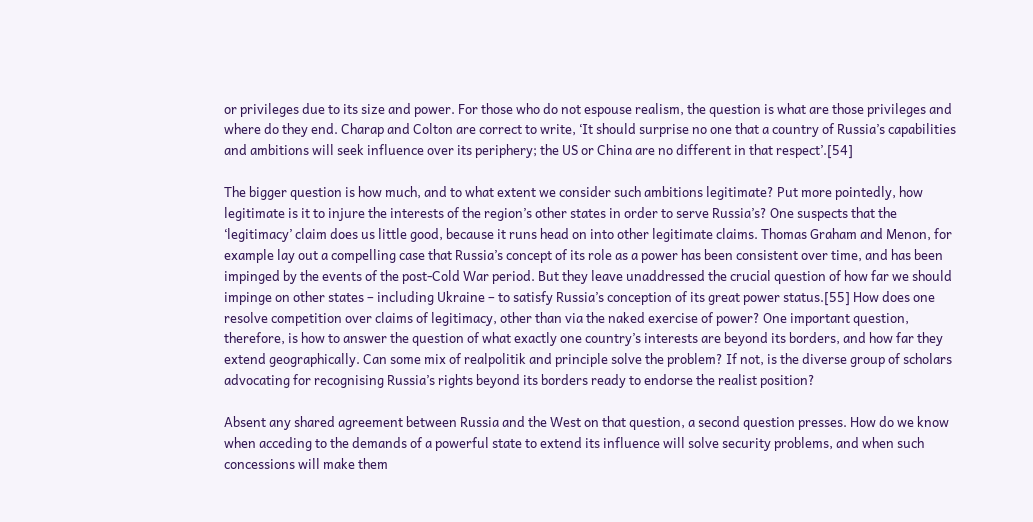or privileges due to its size and power. For those who do not espouse realism, the question is what are those privileges and where do they end. Charap and Colton are correct to write, ‘It should surprise no one that a country of Russia’s capabilities and ambitions will seek influence over its periphery; the US or China are no different in that respect’.[54]

The bigger question is how much, and to what extent we consider such ambitions legitimate? Put more pointedly, how legitimate is it to injure the interests of the region’s other states in order to serve Russia’s? One suspects that the ‘legitimacy’ claim does us little good, because it runs head on into other legitimate claims. Thomas Graham and Menon, for example lay out a compelling case that Russia’s concept of its role as a power has been consistent over time, and has been impinged by the events of the post-Cold War period. But they leave unaddressed the crucial question of how far we should impinge on other states – including Ukraine – to satisfy Russia’s conception of its great power status.[55] How does one resolve competition over claims of legitimacy, other than via the naked exercise of power? One important question, therefore, is how to answer the question of what exactly one country’s interests are beyond its borders, and how far they extend geographically. Can some mix of realpolitik and principle solve the problem? If not, is the diverse group of scholars advocating for recognising Russia’s rights beyond its borders ready to endorse the realist position?

Absent any shared agreement between Russia and the West on that question, a second question presses. How do we know when acceding to the demands of a powerful state to extend its influence will solve security problems, and when such concessions will make them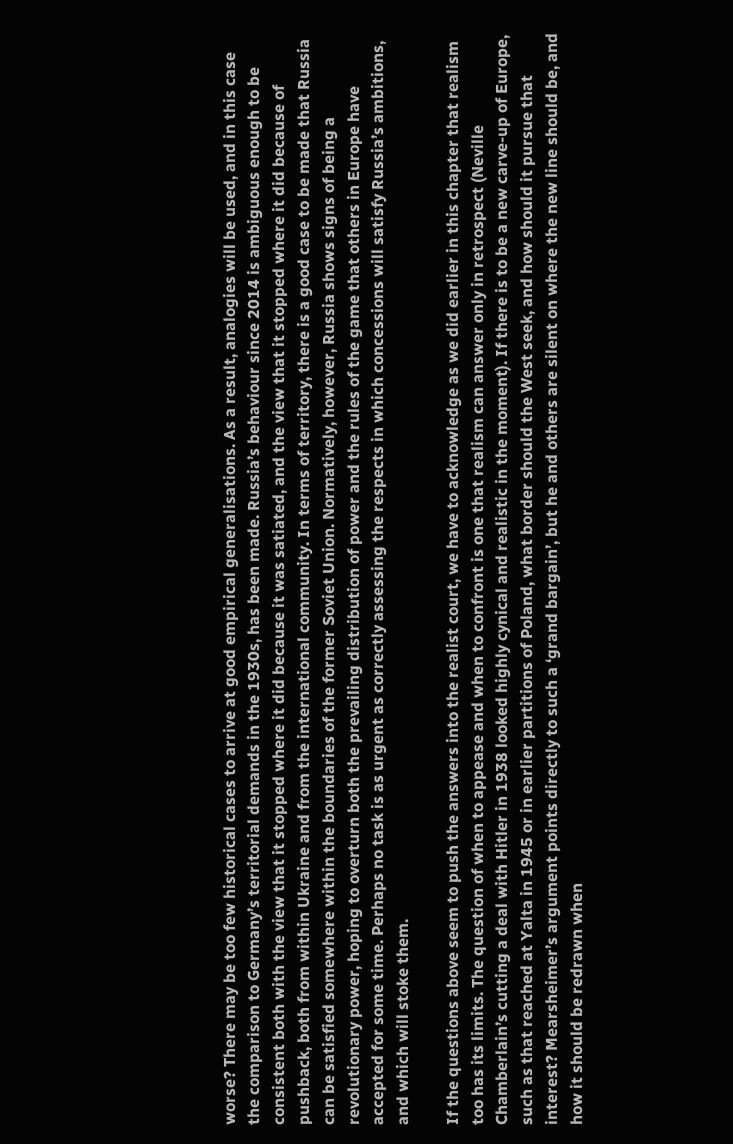worse? There may be too few historical cases to arrive at good empirical generalisations. As a result, analogies will be used, and in this case the comparison to Germany’s territorial demands in the 1930s, has been made. Russia’s behaviour since 2014 is ambiguous enough to be consistent both with the view that it stopped where it did because it was satiated, and the view that it stopped where it did because of pushback, both from within Ukraine and from the international community. In terms of territory, there is a good case to be made that Russia can be satisfied somewhere within the boundaries of the former Soviet Union. Normatively, however, Russia shows signs of being a revolutionary power, hoping to overturn both the prevailing distribution of power and the rules of the game that others in Europe have accepted for some time. Perhaps no task is as urgent as correctly assessing the respects in which concessions will satisfy Russia’s ambitions, and which will stoke them.

If the questions above seem to push the answers into the realist court, we have to acknowledge as we did earlier in this chapter that realism too has its limits. The question of when to appease and when to confront is one that realism can answer only in retrospect (Neville Chamberlain’s cutting a deal with Hitler in 1938 looked highly cynical and realistic in the moment). If there is to be a new carve-up of Europe, such as that reached at Yalta in 1945 or in earlier partitions of Poland, what border should the West seek, and how should it pursue that interest? Mearsheimer’s argument points directly to such a ‘grand bargain’, but he and others are silent on where the new line should be, and how it should be redrawn when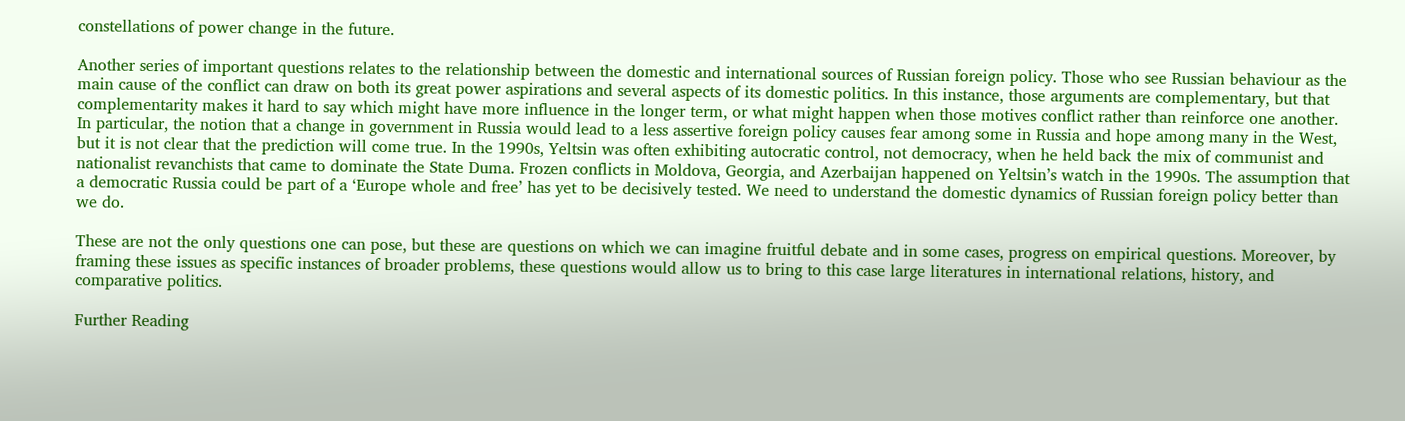constellations of power change in the future.

Another series of important questions relates to the relationship between the domestic and international sources of Russian foreign policy. Those who see Russian behaviour as the main cause of the conflict can draw on both its great power aspirations and several aspects of its domestic politics. In this instance, those arguments are complementary, but that complementarity makes it hard to say which might have more influence in the longer term, or what might happen when those motives conflict rather than reinforce one another. In particular, the notion that a change in government in Russia would lead to a less assertive foreign policy causes fear among some in Russia and hope among many in the West, but it is not clear that the prediction will come true. In the 1990s, Yeltsin was often exhibiting autocratic control, not democracy, when he held back the mix of communist and nationalist revanchists that came to dominate the State Duma. Frozen conflicts in Moldova, Georgia, and Azerbaijan happened on Yeltsin’s watch in the 1990s. The assumption that a democratic Russia could be part of a ‘Europe whole and free’ has yet to be decisively tested. We need to understand the domestic dynamics of Russian foreign policy better than we do.

These are not the only questions one can pose, but these are questions on which we can imagine fruitful debate and in some cases, progress on empirical questions. Moreover, by framing these issues as specific instances of broader problems, these questions would allow us to bring to this case large literatures in international relations, history, and comparative politics.

Further Reading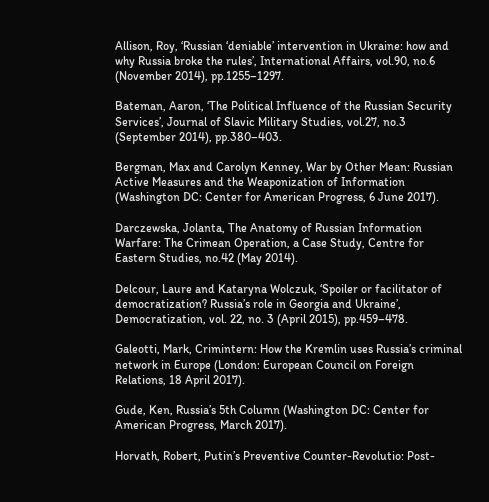Allison, Roy, ‘Russian ‘deniable’ intervention in Ukraine: how and why Russia broke the rules’, International Affairs, vol.90, no.6 (November 2014), pp.1255–1297.

Bateman, Aaron, ‘The Political Influence of the Russian Security Services’, Journal of Slavic Military Studies, vol.27, no.3 (September 2014), pp.380–403.

Bergman, Max and Carolyn Kenney, War by Other Mean: Russian Active Measures and the Weaponization of Information (Washington DC: Center for American Progress, 6 June 2017).

Darczewska, Jolanta, The Anatomy of Russian Information Warfare: The Crimean Operation, a Case Study, Centre for Eastern Studies, no.42 (May 2014).

Delcour, Laure and Kataryna Wolczuk, ‘Spoiler or facilitator of democratization? Russia’s role in Georgia and Ukraine’, Democratization, vol. 22, no. 3 (April 2015), pp.459–478.

Galeotti, Mark, Crimintern: How the Kremlin uses Russia’s criminal network in Europe (London: European Council on Foreign Relations, 18 April 2017).

Gude, Ken, Russia’s 5th Column (Washington DC: Center for American Progress, March 2017).

Horvath, Robert, Putin’s Preventive Counter-Revolutio: Post-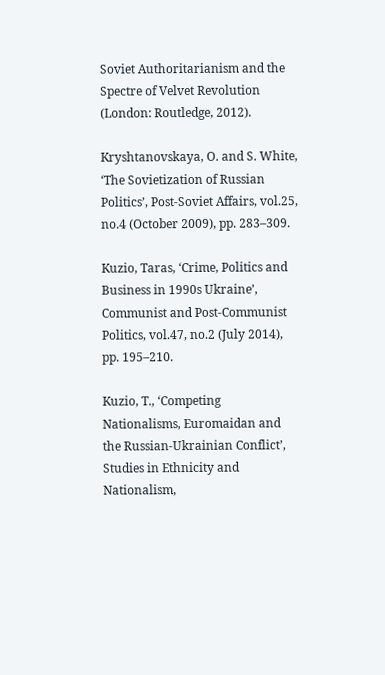Soviet Authoritarianism and the Spectre of Velvet Revolution (London: Routledge, 2012).

Kryshtanovskaya, O. and S. White, ‘The Sovietization of Russian Politics’, Post-Soviet Affairs, vol.25, no.4 (October 2009), pp. 283–309.

Kuzio, Taras, ‘Crime, Politics and Business in 1990s Ukraine’, Communist and Post-Communist Politics, vol.47, no.2 (July 2014), pp. 195–210.

Kuzio, T., ‘Competing Nationalisms, Euromaidan and the Russian-Ukrainian Conflict’, Studies in Ethnicity and Nationalism,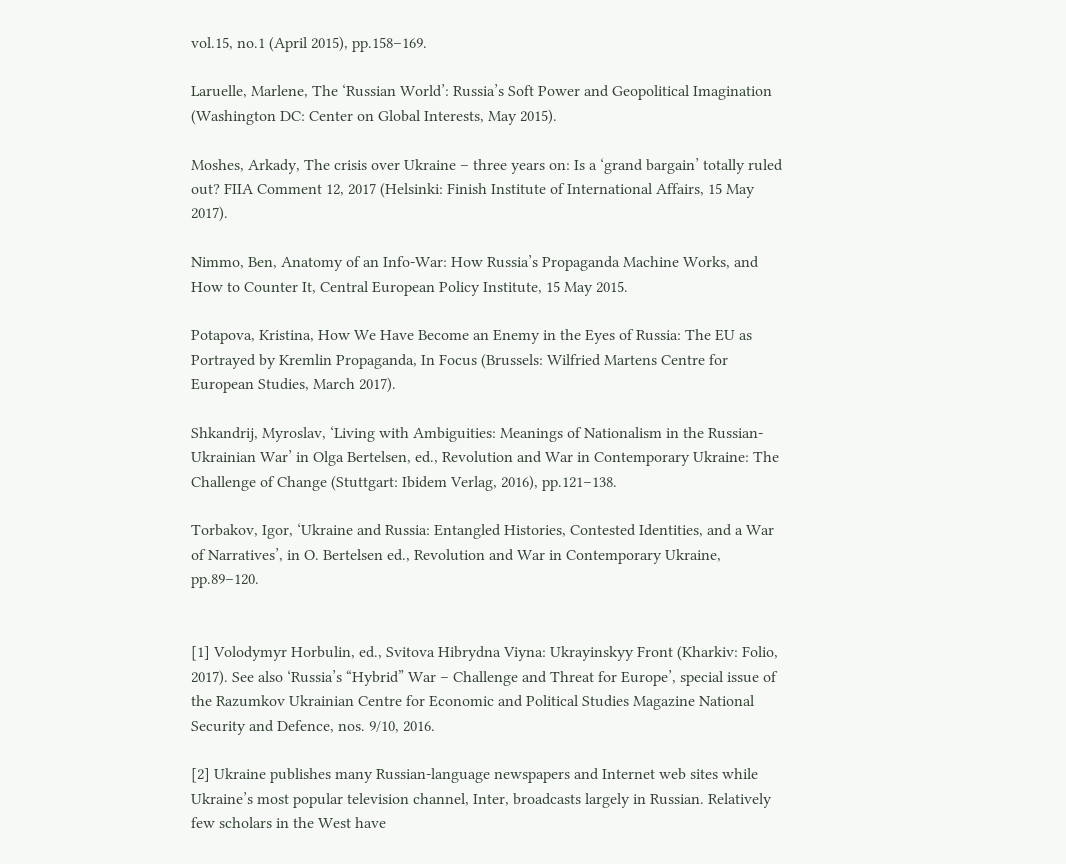vol.15, no.1 (April 2015), pp.158–169.

Laruelle, Marlene, The ‘Russian World’: Russia’s Soft Power and Geopolitical Imagination (Washington DC: Center on Global Interests, May 2015).

Moshes, Arkady, The crisis over Ukraine – three years on: Is a ‘grand bargain’ totally ruled out? FIIA Comment 12, 2017 (Helsinki: Finish Institute of International Affairs, 15 May 2017).

Nimmo, Ben, Anatomy of an Info-War: How Russia’s Propaganda Machine Works, and How to Counter It, Central European Policy Institute, 15 May 2015.

Potapova, Kristina, How We Have Become an Enemy in the Eyes of Russia: The EU as Portrayed by Kremlin Propaganda, In Focus (Brussels: Wilfried Martens Centre for European Studies, March 2017).

Shkandrij, Myroslav, ‘Living with Ambiguities: Meanings of Nationalism in the Russian-Ukrainian War’ in Olga Bertelsen, ed., Revolution and War in Contemporary Ukraine: The Challenge of Change (Stuttgart: Ibidem Verlag, 2016), pp.121–138.

Torbakov, Igor, ‘Ukraine and Russia: Entangled Histories, Contested Identities, and a War of Narratives’, in O. Bertelsen ed., Revolution and War in Contemporary Ukraine, pp.89–120.


[1] Volodymyr Horbulin, ed., Svitova Hibrydna Viyna: Ukrayinskyy Front (Kharkiv: Folio, 2017). See also ‘Russia’s “Hybrid” War – Challenge and Threat for Europe’, special issue of the Razumkov Ukrainian Centre for Economic and Political Studies Magazine National Security and Defence, nos. 9/10, 2016.

[2] Ukraine publishes many Russian-language newspapers and Internet web sites while Ukraine’s most popular television channel, Inter, broadcasts largely in Russian. Relatively few scholars in the West have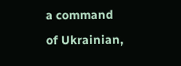a command of Ukrainian,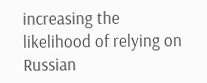increasing the likelihood of relying on Russian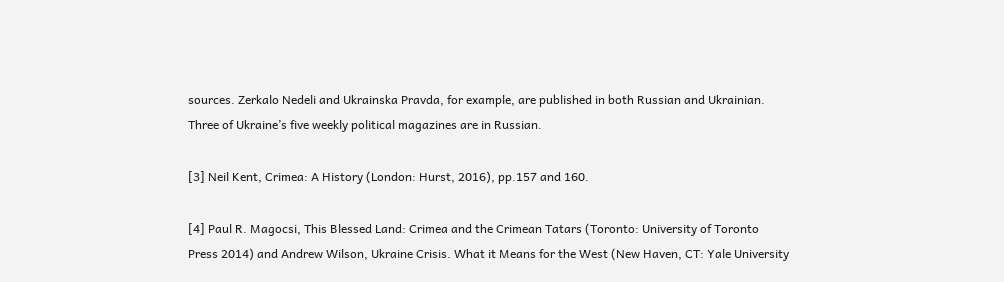sources. Zerkalo Nedeli and Ukrainska Pravda, for example, are published in both Russian and Ukrainian. Three of Ukraine’s five weekly political magazines are in Russian.

[3] Neil Kent, Crimea: A History (London: Hurst, 2016), pp.157 and 160.

[4] Paul R. Magocsi, This Blessed Land: Crimea and the Crimean Tatars (Toronto: University of Toronto Press 2014) and Andrew Wilson, Ukraine Crisis. What it Means for the West (New Haven, CT: Yale University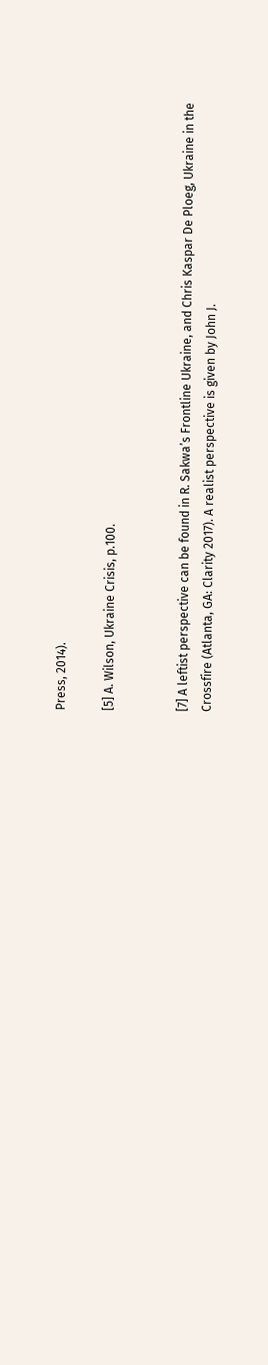Press, 2014).

[5] A. Wilson, Ukraine Crisis, p.100.


[7] A leftist perspective can be found in R. Sakwa’s Frontline Ukraine, and Chris Kaspar De Ploeg, Ukraine in the Crossfire (Atlanta, GA: Clarity 2017). A realist perspective is given by John J.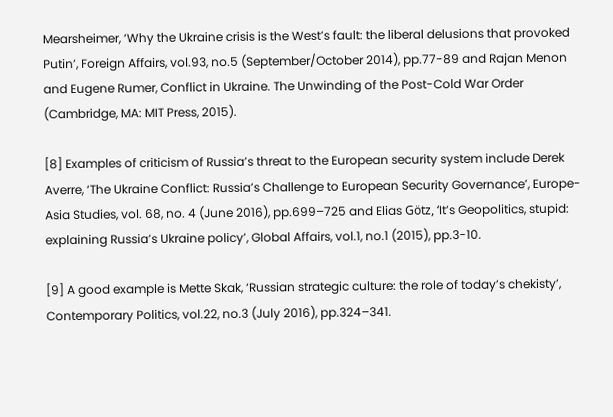Mearsheimer, ‘Why the Ukraine crisis is the West’s fault: the liberal delusions that provoked Putin’, Foreign Affairs, vol.93, no.5 (September/October 2014), pp.77-89 and Rajan Menon and Eugene Rumer, Conflict in Ukraine. The Unwinding of the Post-Cold War Order (Cambridge, MA: MIT Press, 2015).

[8] Examples of criticism of Russia’s threat to the European security system include Derek Averre, ‘The Ukraine Conflict: Russia’s Challenge to European Security Governance’, Europe-Asia Studies, vol. 68, no. 4 (June 2016), pp.699–725 and Elias Götz, ‘It’s Geopolitics, stupid: explaining Russia’s Ukraine policy’, Global Affairs, vol.1, no.1 (2015), pp.3-10.

[9] A good example is Mette Skak, ‘Russian strategic culture: the role of today’s chekisty’, Contemporary Politics, vol.22, no.3 (July 2016), pp.324–341.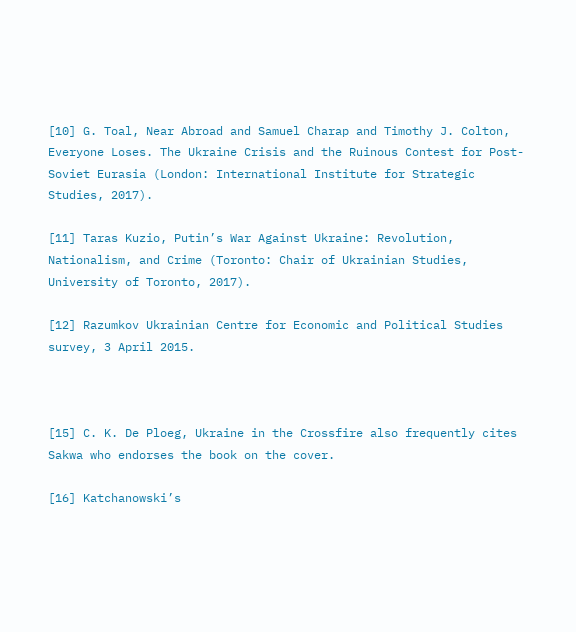[10] G. Toal, Near Abroad and Samuel Charap and Timothy J. Colton, Everyone Loses. The Ukraine Crisis and the Ruinous Contest for Post-Soviet Eurasia (London: International Institute for Strategic Studies, 2017).

[11] Taras Kuzio, Putin’s War Against Ukraine: Revolution, Nationalism, and Crime (Toronto: Chair of Ukrainian Studies, University of Toronto, 2017).

[12] Razumkov Ukrainian Centre for Economic and Political Studies survey, 3 April 2015.



[15] C. K. De Ploeg, Ukraine in the Crossfire also frequently cites Sakwa who endorses the book on the cover.

[16] Katchanowski’s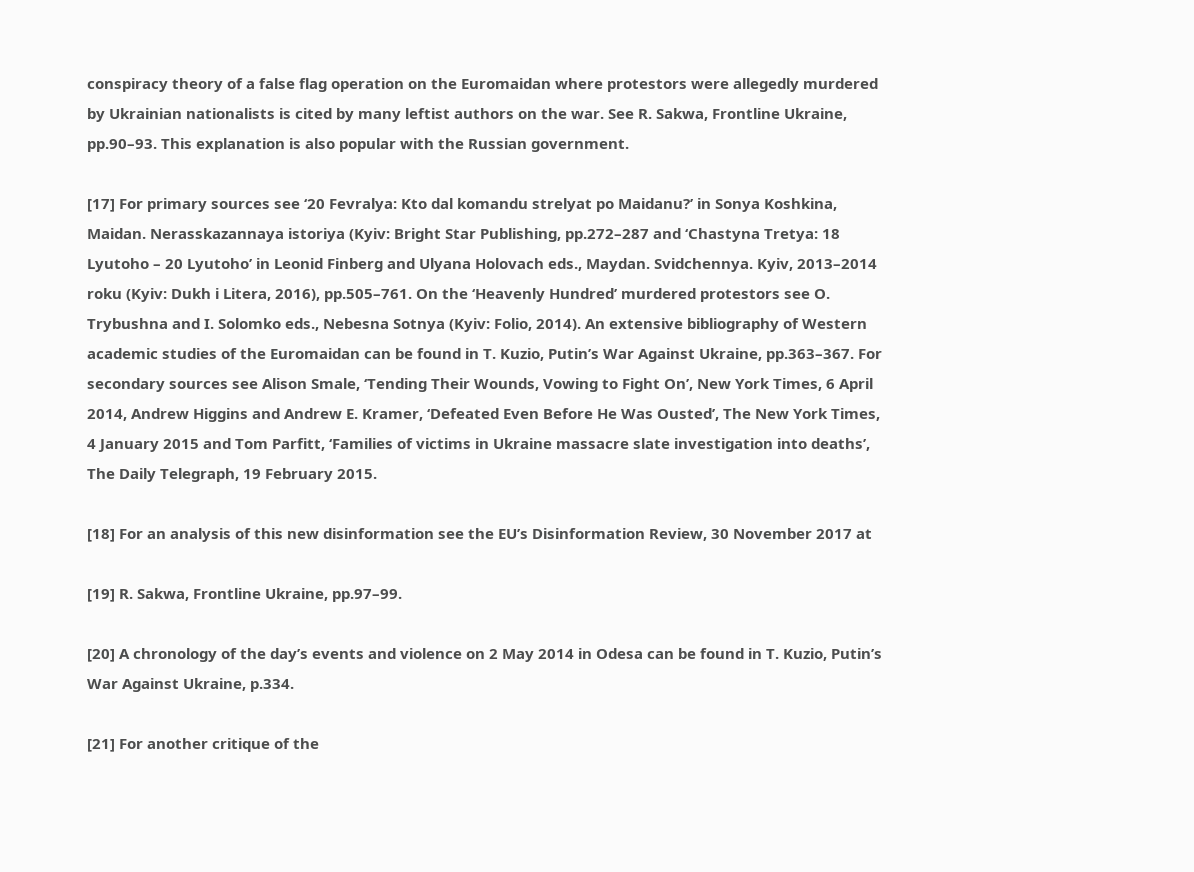conspiracy theory of a false flag operation on the Euromaidan where protestors were allegedly murdered by Ukrainian nationalists is cited by many leftist authors on the war. See R. Sakwa, Frontline Ukraine, pp.90–93. This explanation is also popular with the Russian government.

[17] For primary sources see ‘20 Fevralya: Kto dal komandu strelyat po Maidanu?’ in Sonya Koshkina, Maidan. Nerasskazannaya istoriya (Kyiv: Bright Star Publishing, pp.272–287 and ‘Chastyna Tretya: 18 Lyutoho – 20 Lyutoho’ in Leonid Finberg and Ulyana Holovach eds., Maydan. Svidchennya. Kyiv, 2013–2014 roku (Kyiv: Dukh i Litera, 2016), pp.505–761. On the ‘Heavenly Hundred’ murdered protestors see O. Trybushna and I. Solomko eds., Nebesna Sotnya (Kyiv: Folio, 2014). An extensive bibliography of Western academic studies of the Euromaidan can be found in T. Kuzio, Putin’s War Against Ukraine, pp.363–367. For secondary sources see Alison Smale, ‘Tending Their Wounds, Vowing to Fight On’, New York Times, 6 April 2014, Andrew Higgins and Andrew E. Kramer, ‘Defeated Even Before He Was Ousted’, The New York Times, 4 January 2015 and Tom Parfitt, ‘Families of victims in Ukraine massacre slate investigation into deaths’, The Daily Telegraph, 19 February 2015.

[18] For an analysis of this new disinformation see the EU’s Disinformation Review, 30 November 2017 at

[19] R. Sakwa, Frontline Ukraine, pp.97–99.

[20] A chronology of the day’s events and violence on 2 May 2014 in Odesa can be found in T. Kuzio, Putin’s War Against Ukraine, p.334.

[21] For another critique of the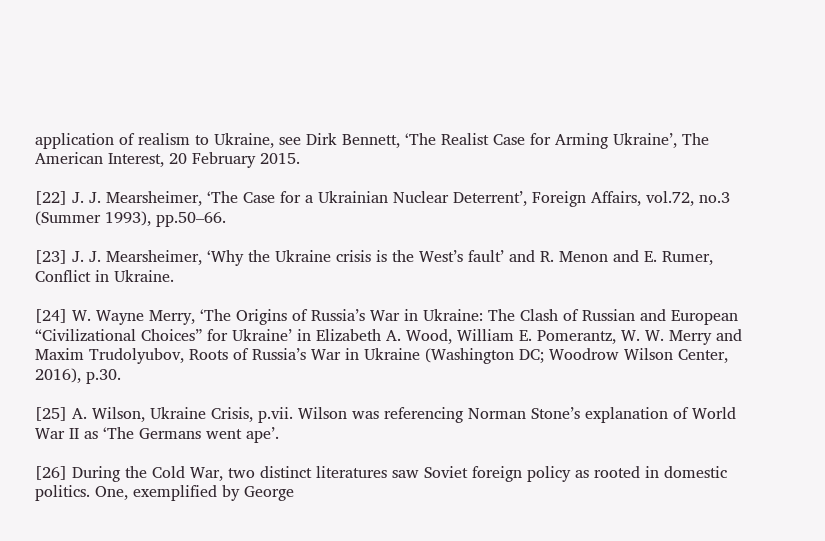application of realism to Ukraine, see Dirk Bennett, ‘The Realist Case for Arming Ukraine’, The American Interest, 20 February 2015.

[22] J. J. Mearsheimer, ‘The Case for a Ukrainian Nuclear Deterrent’, Foreign Affairs, vol.72, no.3 (Summer 1993), pp.50–66.

[23] J. J. Mearsheimer, ‘Why the Ukraine crisis is the West’s fault’ and R. Menon and E. Rumer, Conflict in Ukraine.

[24] W. Wayne Merry, ‘The Origins of Russia’s War in Ukraine: The Clash of Russian and European “Civilizational Choices” for Ukraine’ in Elizabeth A. Wood, William E. Pomerantz, W. W. Merry and Maxim Trudolyubov, Roots of Russia’s War in Ukraine (Washington DC; Woodrow Wilson Center, 2016), p.30.

[25] A. Wilson, Ukraine Crisis, p.vii. Wilson was referencing Norman Stone’s explanation of World War II as ‘The Germans went ape’.

[26] During the Cold War, two distinct literatures saw Soviet foreign policy as rooted in domestic politics. One, exemplified by George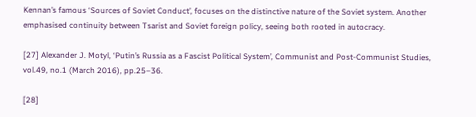Kennan’s famous ‘Sources of Soviet Conduct’, focuses on the distinctive nature of the Soviet system. Another emphasised continuity between Tsarist and Soviet foreign policy, seeing both rooted in autocracy.

[27] Alexander J. Motyl, ‘Putin’s Russia as a Fascist Political System’, Communist and Post-Communist Studies, vol.49, no.1 (March 2016), pp.25–36.

[28]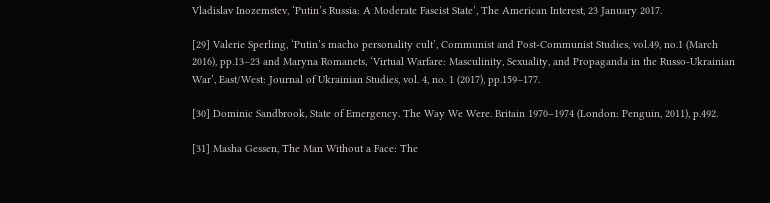Vladislav Inozemstev, ‘Putin’s Russia: A Moderate Fascist State’, The American Interest, 23 January 2017.

[29] Valerie Sperling, ‘Putin’s macho personality cult’, Communist and Post-Communist Studies, vol.49, no.1 (March 2016), pp.13–23 and Maryna Romanets, ‘Virtual Warfare: Masculinity, Sexuality, and Propaganda in the Russo-Ukrainian War’, East/West: Journal of Ukrainian Studies, vol. 4, no. 1 (2017), pp.159–177.

[30] Dominic Sandbrook, State of Emergency. The Way We Were. Britain 1970–1974 (London: Penguin, 2011), p.492.

[31] Masha Gessen, The Man Without a Face: The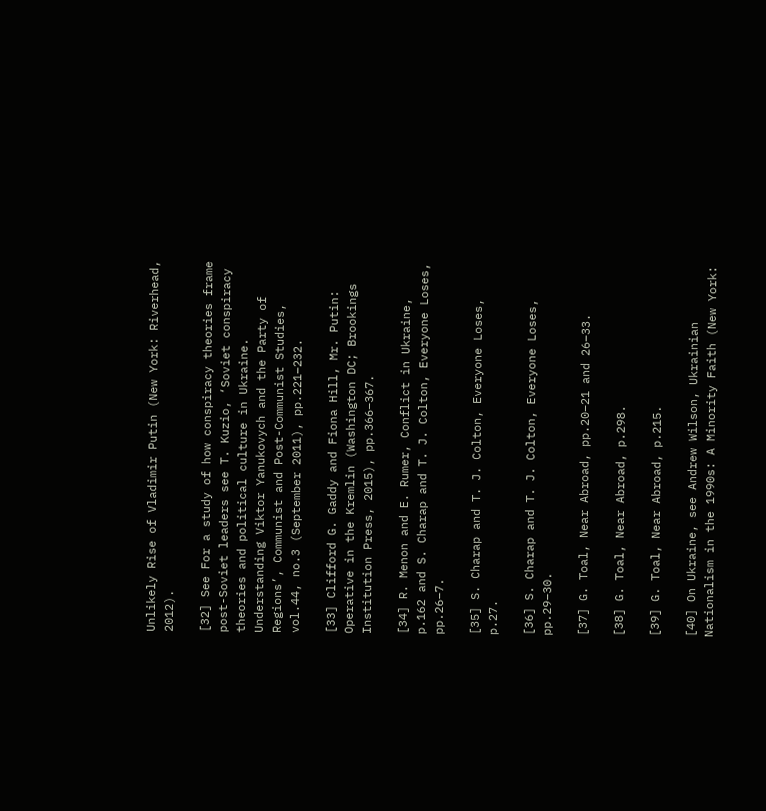Unlikely Rise of Vladimir Putin (New York: Riverhead, 2012).

[32] See For a study of how conspiracy theories frame post-Soviet leaders see T. Kuzio, ‘Soviet conspiracy theories and political culture in Ukraine. Understanding Viktor Yanukovych and the Party of Regions’, Communist and Post-Communist Studies, vol.44, no.3 (September 2011), pp.221–232.

[33] Clifford G. Gaddy and Fiona Hill, Mr. Putin: Operative in the Kremlin (Washington DC; Brookings Institution Press, 2015), pp.366–367.

[34] R. Menon and E. Rumer, Conflict in Ukraine, p.162 and S. Charap and T. J. Colton, Everyone Loses, pp.26–7.

[35] S. Charap and T. J. Colton, Everyone Loses, p.27.

[36] S. Charap and T. J. Colton, Everyone Loses, pp.29–30.

[37] G. Toal, Near Abroad, pp.20–21 and 26–33.

[38] G. Toal, Near Abroad, p.298.

[39] G. Toal, Near Abroad, p.215.

[40] On Ukraine, see Andrew Wilson, Ukrainian Nationalism in the 1990s: A Minority Faith (New York: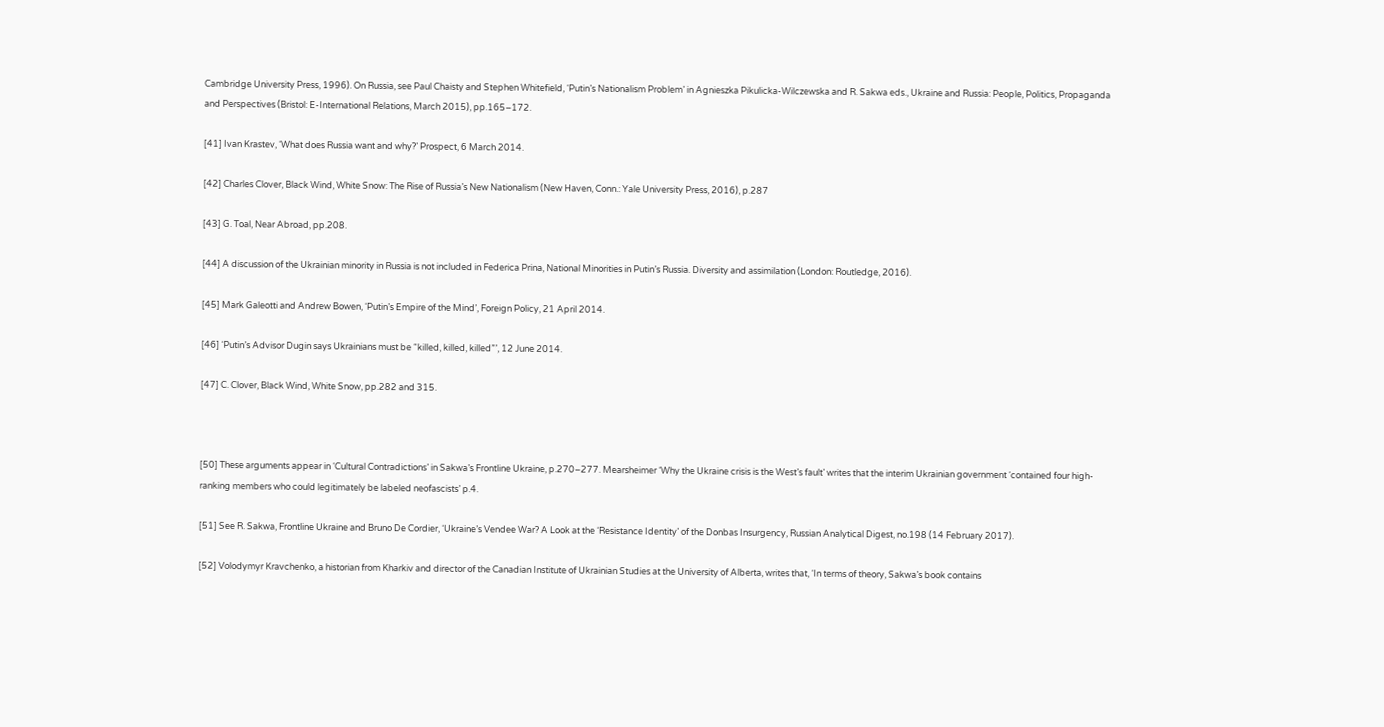Cambridge University Press, 1996). On Russia, see Paul Chaisty and Stephen Whitefield, ‘Putin’s Nationalism Problem’ in Agnieszka Pikulicka-Wilczewska and R. Sakwa eds., Ukraine and Russia: People, Politics, Propaganda and Perspectives (Bristol: E-International Relations, March 2015), pp.165–172.

[41] Ivan Krastev, ‘What does Russia want and why?’ Prospect, 6 March 2014.

[42] Charles Clover, Black Wind, White Snow: The Rise of Russia’s New Nationalism (New Haven, Conn.: Yale University Press, 2016), p.287

[43] G. Toal, Near Abroad, pp.208.

[44] A discussion of the Ukrainian minority in Russia is not included in Federica Prina, National Minorities in Putin’s Russia. Diversity and assimilation (London: Routledge, 2016).

[45] Mark Galeotti and Andrew Bowen, ‘Putin’s Empire of the Mind’, Foreign Policy, 21 April 2014.

[46] ‘Putin’s Advisor Dugin says Ukrainians must be “killed, killed, killed”’, 12 June 2014.

[47] C. Clover, Black Wind, White Snow, pp.282 and 315.



[50] These arguments appear in ‘Cultural Contradictions’ in Sakwa’s Frontline Ukraine, p.270–277. Mearsheimer ‘Why the Ukraine crisis is the West’s fault’ writes that the interim Ukrainian government ‘contained four high-ranking members who could legitimately be labeled neofascists’ p.4.

[51] See R. Sakwa, Frontline Ukraine and Bruno De Cordier, ‘Ukraine’s Vendee War? A Look at the ‘Resistance Identity’ of the Donbas Insurgency, Russian Analytical Digest, no.198 (14 February 2017).

[52] Volodymyr Kravchenko, a historian from Kharkiv and director of the Canadian Institute of Ukrainian Studies at the University of Alberta, writes that, ‘In terms of theory, Sakwa’s book contains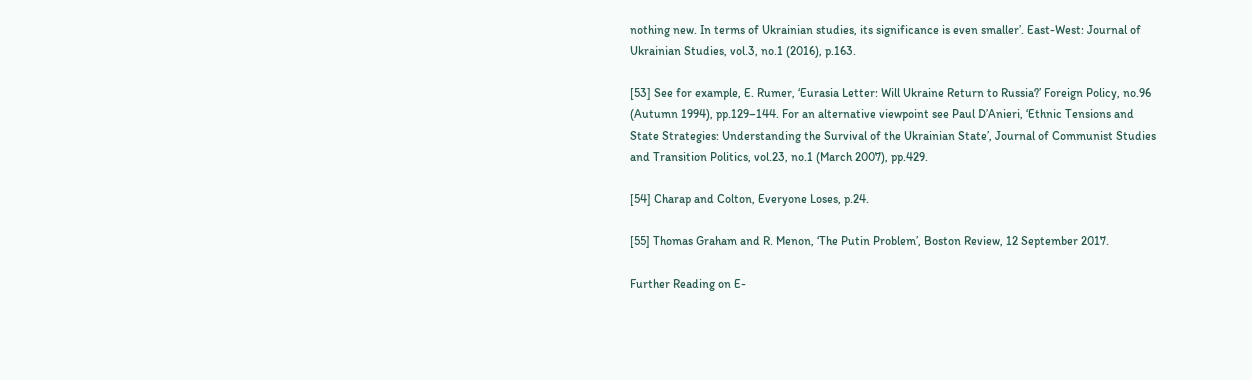nothing new. In terms of Ukrainian studies, its significance is even smaller’. East-West: Journal of Ukrainian Studies, vol.3, no.1 (2016), p.163.

[53] See for example, E. Rumer, ‘Eurasia Letter: Will Ukraine Return to Russia?’ Foreign Policy, no.96 (Autumn 1994), pp.129–144. For an alternative viewpoint see Paul D’Anieri, ‘Ethnic Tensions and State Strategies: Understanding the Survival of the Ukrainian State’, Journal of Communist Studies and Transition Politics, vol.23, no.1 (March 2007), pp.429.

[54] Charap and Colton, Everyone Loses, p.24.

[55] Thomas Graham and R. Menon, ‘The Putin Problem’, Boston Review, 12 September 2017.

Further Reading on E-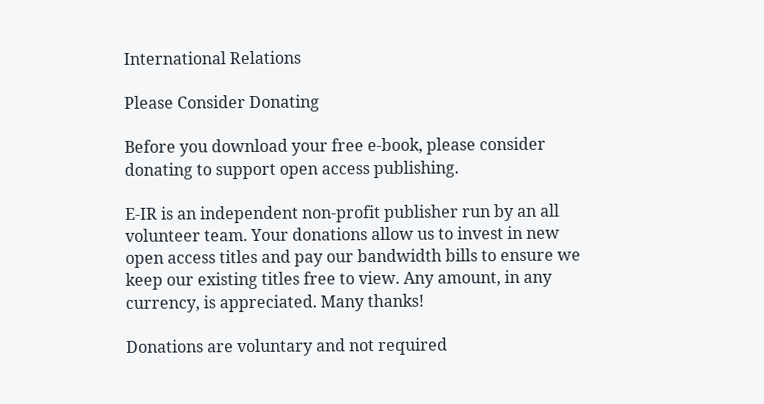International Relations

Please Consider Donating

Before you download your free e-book, please consider donating to support open access publishing.

E-IR is an independent non-profit publisher run by an all volunteer team. Your donations allow us to invest in new open access titles and pay our bandwidth bills to ensure we keep our existing titles free to view. Any amount, in any currency, is appreciated. Many thanks!

Donations are voluntary and not required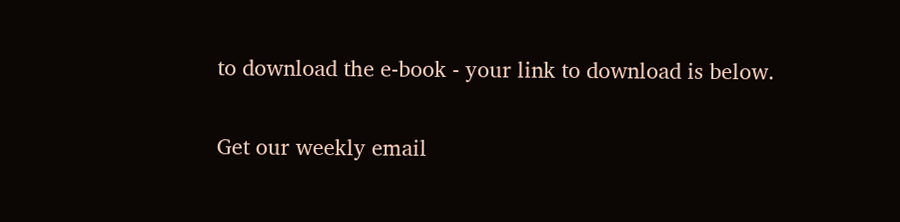to download the e-book - your link to download is below.


Get our weekly email